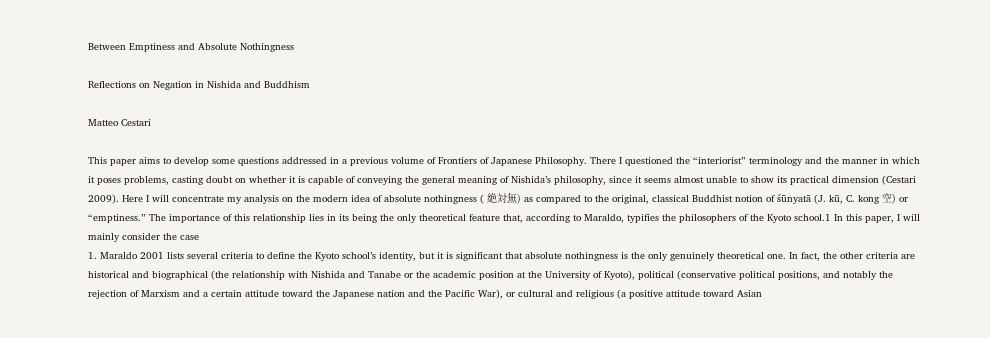Between Emptiness and Absolute Nothingness

Reflections on Negation in Nishida and Buddhism

Matteo Cestari

This paper aims to develop some questions addressed in a previous volume of Frontiers of Japanese Philosophy. There I questioned the “interiorist” terminology and the manner in which it poses problems, casting doubt on whether it is capable of conveying the general meaning of Nishida’s philosophy, since it seems almost unable to show its practical dimension (Cestari 2009). Here I will concentrate my analysis on the modern idea of absolute nothingness ( 絶対無) as compared to the original, classical Buddhist notion of śūnyatā (J. kū, C. kong 空) or “emptiness.” The importance of this relationship lies in its being the only theoretical feature that, according to Maraldo, typifies the philosophers of the Kyoto school.1 In this paper, I will mainly consider the case
1. Maraldo 2001 lists several criteria to define the Kyoto school’s identity, but it is significant that absolute nothingness is the only genuinely theoretical one. In fact, the other criteria are historical and biographical (the relationship with Nishida and Tanabe or the academic position at the University of Kyoto), political (conservative political positions, and notably the rejection of Marxism and a certain attitude toward the Japanese nation and the Pacific War), or cultural and religious (a positive attitude toward Asian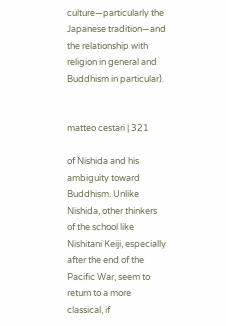culture—particularly the Japanese tradition—and the relationship with religion in general and Buddhism in particular).


matteo cestari | 321

of Nishida and his ambiguity toward Buddhism. Unlike Nishida, other thinkers of the school like Nishitani Keiji, especially after the end of the Pacific War, seem to return to a more classical, if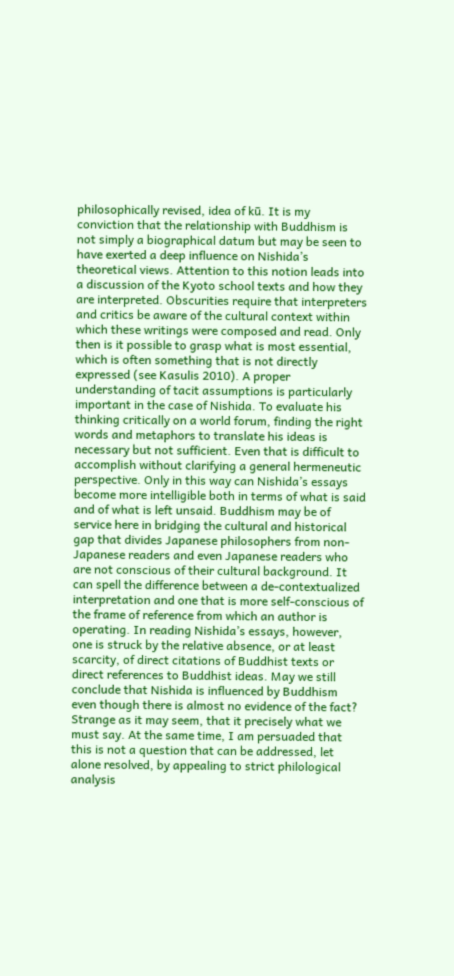philosophically revised, idea of kū. It is my conviction that the relationship with Buddhism is not simply a biographical datum but may be seen to have exerted a deep influence on Nishida’s theoretical views. Attention to this notion leads into a discussion of the Kyoto school texts and how they are interpreted. Obscurities require that interpreters and critics be aware of the cultural context within which these writings were composed and read. Only then is it possible to grasp what is most essential, which is often something that is not directly expressed (see Kasulis 2010). A proper understanding of tacit assumptions is particularly important in the case of Nishida. To evaluate his thinking critically on a world forum, finding the right words and metaphors to translate his ideas is necessary but not sufficient. Even that is difficult to accomplish without clarifying a general hermeneutic perspective. Only in this way can Nishida’s essays become more intelligible both in terms of what is said and of what is left unsaid. Buddhism may be of service here in bridging the cultural and historical gap that divides Japanese philosophers from non-Japanese readers and even Japanese readers who are not conscious of their cultural background. It can spell the difference between a de-contextualized interpretation and one that is more self-conscious of the frame of reference from which an author is operating. In reading Nishida’s essays, however, one is struck by the relative absence, or at least scarcity, of direct citations of Buddhist texts or direct references to Buddhist ideas. May we still conclude that Nishida is influenced by Buddhism even though there is almost no evidence of the fact? Strange as it may seem, that it precisely what we must say. At the same time, I am persuaded that this is not a question that can be addressed, let alone resolved, by appealing to strict philological analysis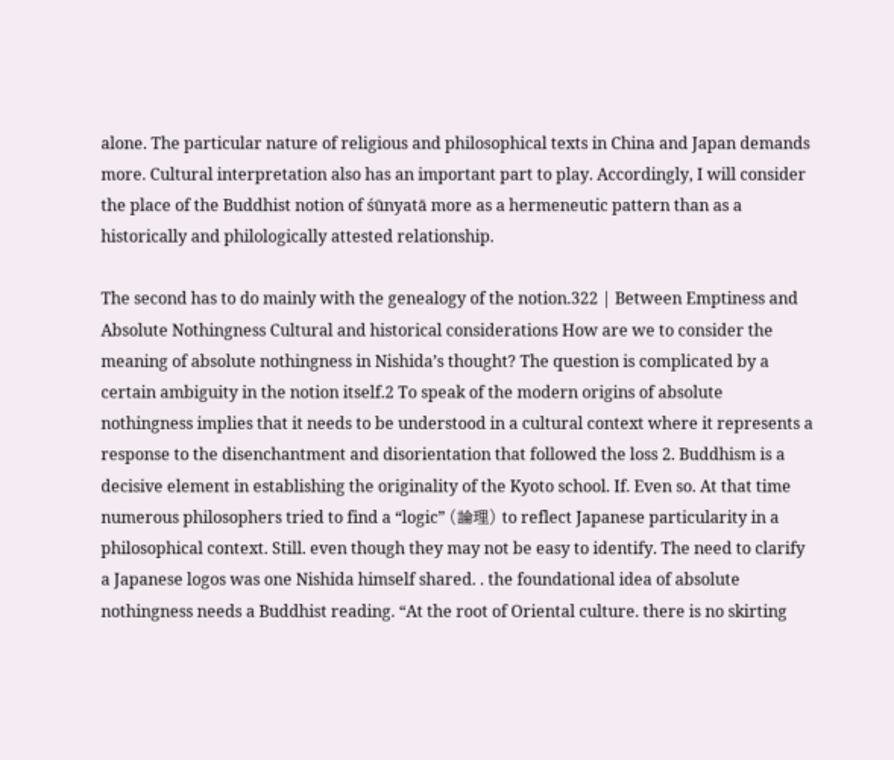alone. The particular nature of religious and philosophical texts in China and Japan demands more. Cultural interpretation also has an important part to play. Accordingly, I will consider the place of the Buddhist notion of śūnyatā more as a hermeneutic pattern than as a historically and philologically attested relationship.

The second has to do mainly with the genealogy of the notion.322 | Between Emptiness and Absolute Nothingness Cultural and historical considerations How are we to consider the meaning of absolute nothingness in Nishida’s thought? The question is complicated by a certain ambiguity in the notion itself.2 To speak of the modern origins of absolute nothingness implies that it needs to be understood in a cultural context where it represents a response to the disenchantment and disorientation that followed the loss 2. Buddhism is a decisive element in establishing the originality of the Kyoto school. If. Even so. At that time numerous philosophers tried to find a “logic” (論理) to reflect Japanese particularity in a philosophical context. Still. even though they may not be easy to identify. The need to clarify a Japanese logos was one Nishida himself shared. . the foundational idea of absolute nothingness needs a Buddhist reading. “At the root of Oriental culture. there is no skirting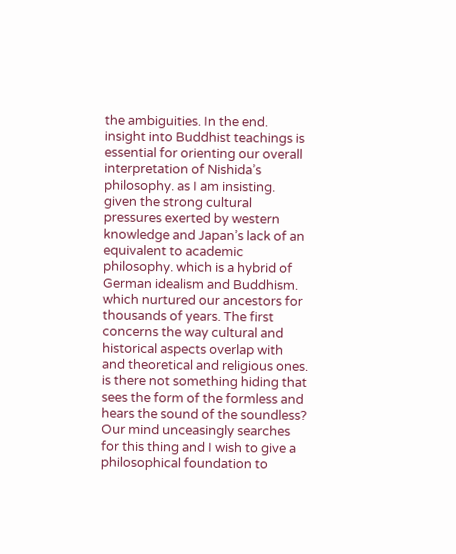the ambiguities. In the end. insight into Buddhist teachings is essential for orienting our overall interpretation of Nishida’s philosophy. as I am insisting. given the strong cultural pressures exerted by western knowledge and Japan’s lack of an equivalent to academic philosophy. which is a hybrid of German idealism and Buddhism. which nurtured our ancestors for thousands of years. The first concerns the way cultural and historical aspects overlap with and theoretical and religious ones. is there not something hiding that sees the form of the formless and hears the sound of the soundless? Our mind unceasingly searches for this thing and I wish to give a philosophical foundation to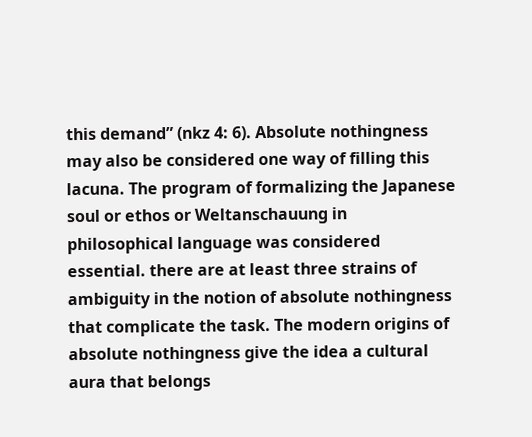this demand” (nkz 4: 6). Absolute nothingness may also be considered one way of filling this lacuna. The program of formalizing the Japanese soul or ethos or Weltanschauung in philosophical language was considered essential. there are at least three strains of ambiguity in the notion of absolute nothingness that complicate the task. The modern origins of absolute nothingness give the idea a cultural aura that belongs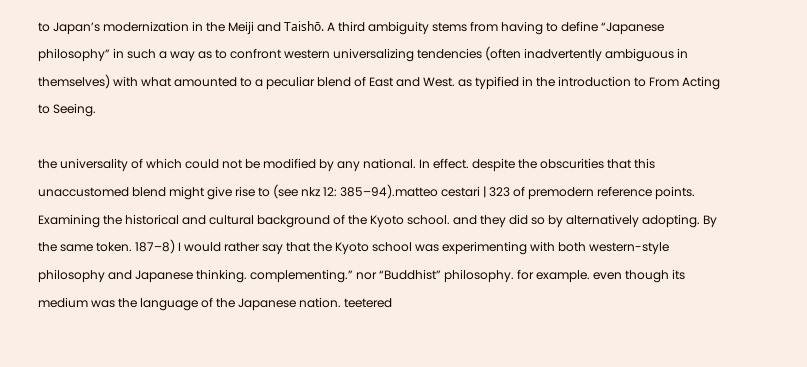to Japan’s modernization in the Meiji and Taishō. A third ambiguity stems from having to define “Japanese philosophy” in such a way as to confront western universalizing tendencies (often inadvertently ambiguous in themselves) with what amounted to a peculiar blend of East and West. as typified in the introduction to From Acting to Seeing.

the universality of which could not be modified by any national. In effect. despite the obscurities that this unaccustomed blend might give rise to (see nkz 12: 385–94).matteo cestari | 323 of premodern reference points. Examining the historical and cultural background of the Kyoto school. and they did so by alternatively adopting. By the same token. 187–8) I would rather say that the Kyoto school was experimenting with both western-style philosophy and Japanese thinking. complementing.” nor “Buddhist” philosophy. for example. even though its medium was the language of the Japanese nation. teetered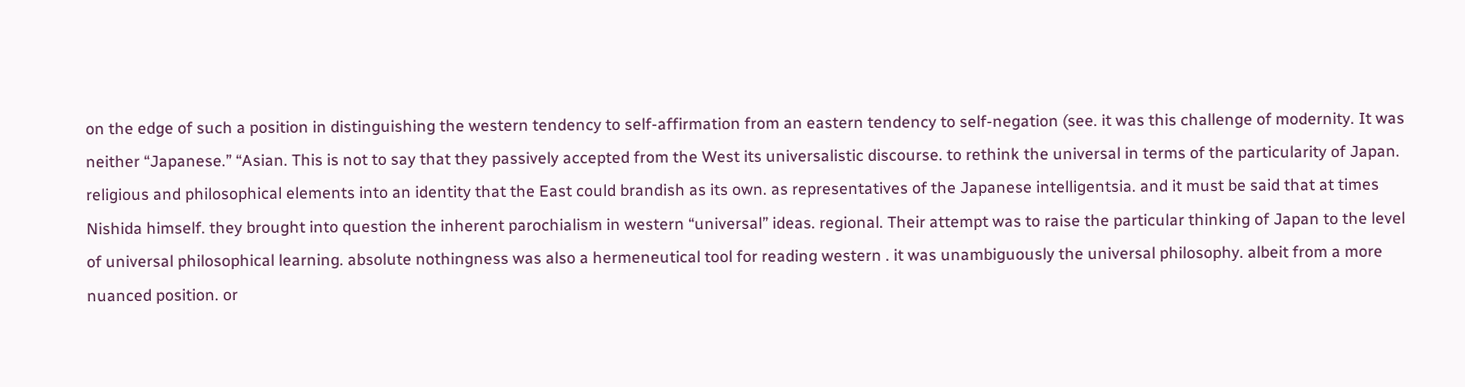on the edge of such a position in distinguishing the western tendency to self-affirmation from an eastern tendency to self-negation (see. it was this challenge of modernity. It was neither “Japanese.” “Asian. This is not to say that they passively accepted from the West its universalistic discourse. to rethink the universal in terms of the particularity of Japan. religious and philosophical elements into an identity that the East could brandish as its own. as representatives of the Japanese intelligentsia. and it must be said that at times Nishida himself. they brought into question the inherent parochialism in western “universal” ideas. regional. Their attempt was to raise the particular thinking of Japan to the level of universal philosophical learning. absolute nothingness was also a hermeneutical tool for reading western . it was unambiguously the universal philosophy. albeit from a more nuanced position. or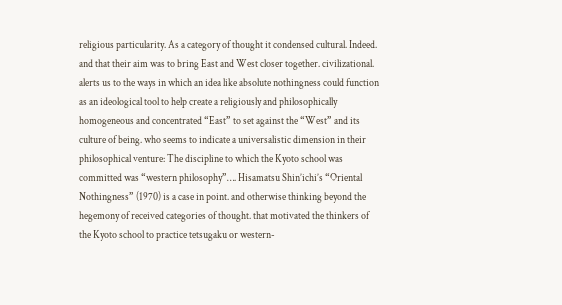religious particularity. As a category of thought it condensed cultural. Indeed. and that their aim was to bring East and West closer together. civilizational. alerts us to the ways in which an idea like absolute nothingness could function as an ideological tool to help create a religiously and philosophically homogeneous and concentrated “East” to set against the “West” and its culture of being. who seems to indicate a universalistic dimension in their philosophical venture: The discipline to which the Kyoto school was committed was “western philosophy”…. Hisamatsu Shin’ichi’s “Oriental Nothingness” (1970) is a case in point. and otherwise thinking beyond the hegemony of received categories of thought. that motivated the thinkers of the Kyoto school to practice tetsugaku or western-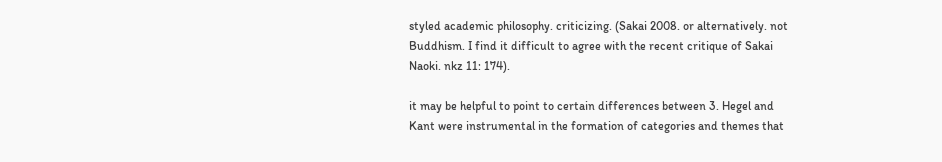styled academic philosophy. criticizing. (Sakai 2008. or alternatively. not Buddhism. I find it difficult to agree with the recent critique of Sakai Naoki. nkz 11: 174).

it may be helpful to point to certain differences between 3. Hegel and Kant were instrumental in the formation of categories and themes that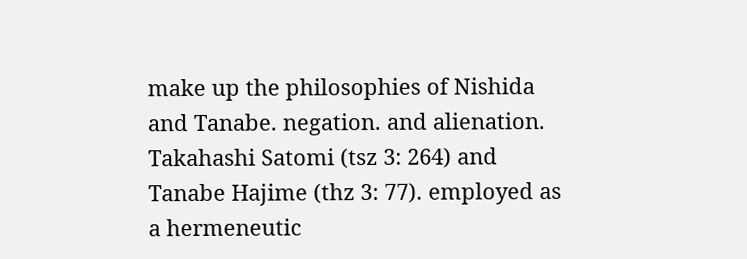make up the philosophies of Nishida and Tanabe. negation. and alienation. Takahashi Satomi (tsz 3: 264) and Tanabe Hajime (thz 3: 77). employed as a hermeneutic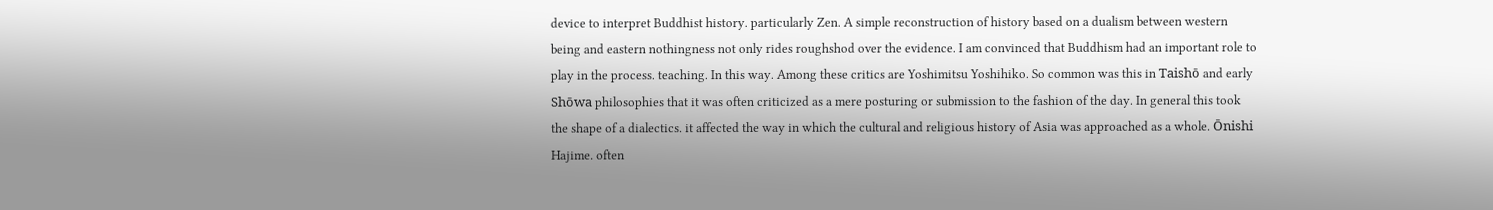device to interpret Buddhist history. particularly Zen. A simple reconstruction of history based on a dualism between western being and eastern nothingness not only rides roughshod over the evidence. I am convinced that Buddhism had an important role to play in the process. teaching. In this way. Among these critics are Yoshimitsu Yoshihiko. So common was this in Taishō and early Shōwa philosophies that it was often criticized as a mere posturing or submission to the fashion of the day. In general this took the shape of a dialectics. it affected the way in which the cultural and religious history of Asia was approached as a whole. Ōnishi Hajime. often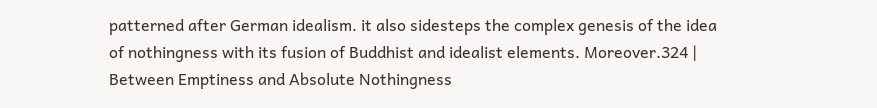patterned after German idealism. it also sidesteps the complex genesis of the idea of nothingness with its fusion of Buddhist and idealist elements. Moreover.324 | Between Emptiness and Absolute Nothingness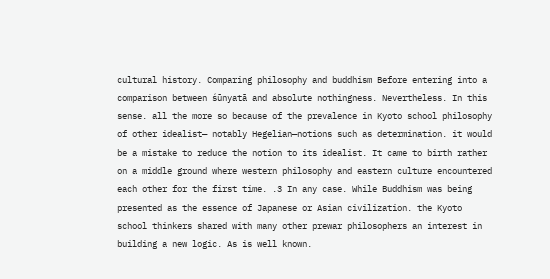cultural history. Comparing philosophy and buddhism Before entering into a comparison between śūnyatā and absolute nothingness. Nevertheless. In this sense. all the more so because of the prevalence in Kyoto school philosophy of other idealist— notably Hegelian—notions such as determination. it would be a mistake to reduce the notion to its idealist. It came to birth rather on a middle ground where western philosophy and eastern culture encountered each other for the first time. .3 In any case. While Buddhism was being presented as the essence of Japanese or Asian civilization. the Kyoto school thinkers shared with many other prewar philosophers an interest in building a new logic. As is well known.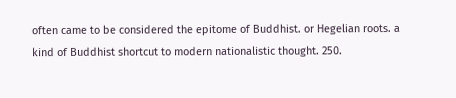often came to be considered the epitome of Buddhist. or Hegelian roots. a kind of Buddhist shortcut to modern nationalistic thought. 250.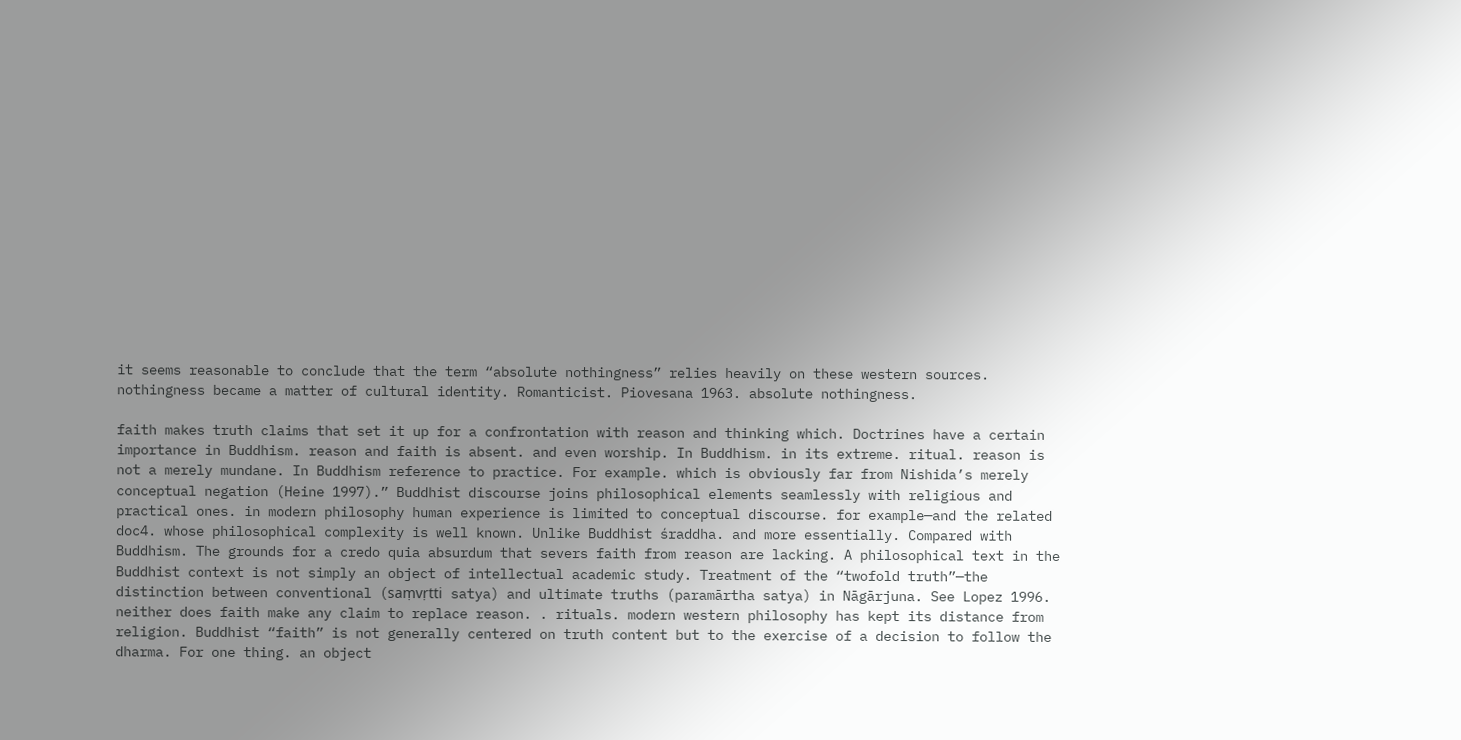it seems reasonable to conclude that the term “absolute nothingness” relies heavily on these western sources. nothingness became a matter of cultural identity. Romanticist. Piovesana 1963. absolute nothingness.

faith makes truth claims that set it up for a confrontation with reason and thinking which. Doctrines have a certain importance in Buddhism. reason and faith is absent. and even worship. In Buddhism. in its extreme. ritual. reason is not a merely mundane. In Buddhism reference to practice. For example. which is obviously far from Nishida’s merely conceptual negation (Heine 1997).” Buddhist discourse joins philosophical elements seamlessly with religious and practical ones. in modern philosophy human experience is limited to conceptual discourse. for example—and the related doc4. whose philosophical complexity is well known. Unlike Buddhist śraddha. and more essentially. Compared with Buddhism. The grounds for a credo quia absurdum that severs faith from reason are lacking. A philosophical text in the Buddhist context is not simply an object of intellectual academic study. Treatment of the “twofold truth”—the distinction between conventional (saṃvṛtti satya) and ultimate truths (paramārtha satya) in Nāgārjuna. See Lopez 1996. neither does faith make any claim to replace reason. . rituals. modern western philosophy has kept its distance from religion. Buddhist “faith” is not generally centered on truth content but to the exercise of a decision to follow the dharma. For one thing. an object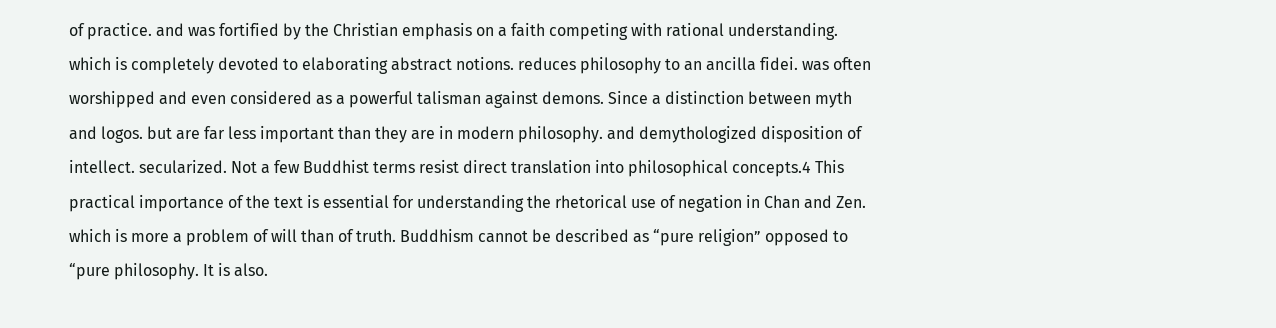of practice. and was fortified by the Christian emphasis on a faith competing with rational understanding. which is completely devoted to elaborating abstract notions. reduces philosophy to an ancilla fidei. was often worshipped and even considered as a powerful talisman against demons. Since a distinction between myth and logos. but are far less important than they are in modern philosophy. and demythologized disposition of intellect. secularized. Not a few Buddhist terms resist direct translation into philosophical concepts.4 This practical importance of the text is essential for understanding the rhetorical use of negation in Chan and Zen. which is more a problem of will than of truth. Buddhism cannot be described as “pure religion” opposed to “pure philosophy. It is also.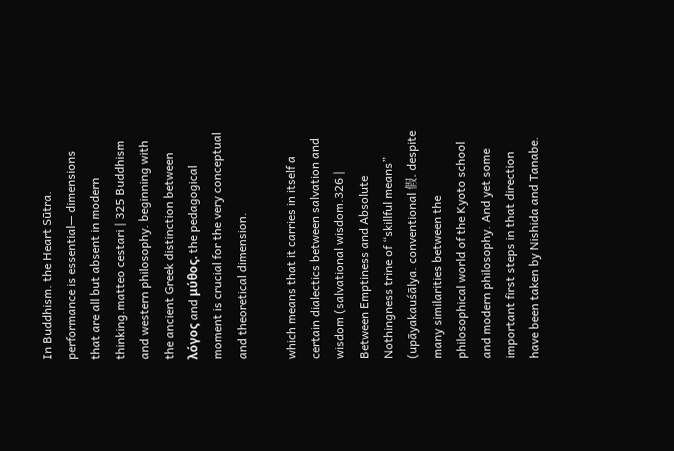In Buddhism. the Heart Sūtra. performance is essential— dimensions that are all but absent in modern thinking.matteo cestari | 325 Buddhism and western philosophy. beginning with the ancient Greek distinction between λόγος and μύθος. the pedagogical moment is crucial for the very conceptual and theoretical dimension.

which means that it carries in itself a certain dialectics between salvation and wisdom (salvational wisdom.326 | Between Emptiness and Absolute Nothingness trine of “skillful means” (upāyakauśālya. conventional 假. despite many similarities between the philosophical world of the Kyoto school and modern philosophy. And yet some important first steps in that direction have been taken by Nishida and Tanabe.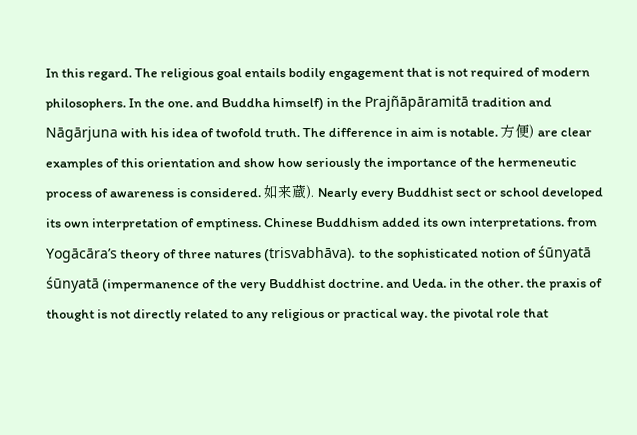In this regard. The religious goal entails bodily engagement that is not required of modern philosophers. In the one. and Buddha himself) in the Prajñāpāramitā tradition and Nāgārjuna with his idea of twofold truth. The difference in aim is notable. 方便) are clear examples of this orientation and show how seriously the importance of the hermeneutic process of awareness is considered. 如来蔵). Nearly every Buddhist sect or school developed its own interpretation of emptiness. Chinese Buddhism added its own interpretations. from Yogācāra’s theory of three natures (trisvabhāva). to the sophisticated notion of śūnyatā śūnyatā (impermanence of the very Buddhist doctrine. and Ueda. in the other. the praxis of thought is not directly related to any religious or practical way. the pivotal role that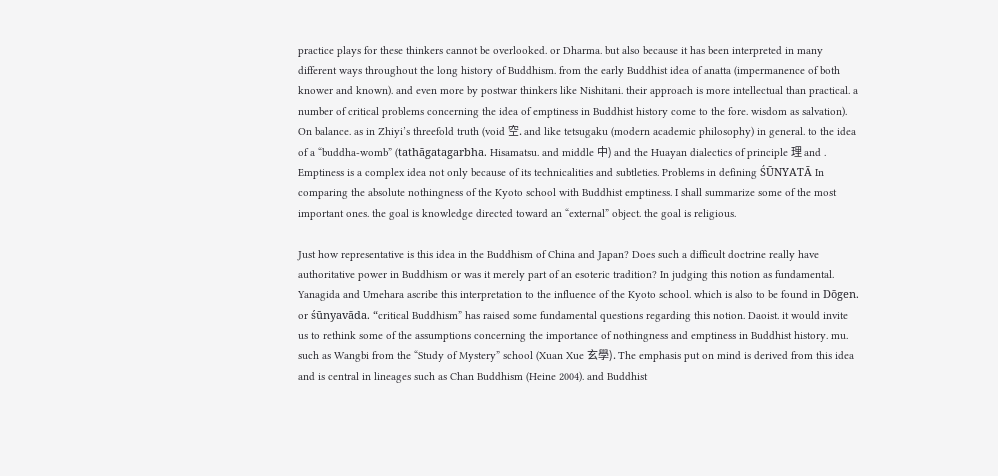practice plays for these thinkers cannot be overlooked. or Dharma. but also because it has been interpreted in many different ways throughout the long history of Buddhism. from the early Buddhist idea of anatta (impermanence of both knower and known). and even more by postwar thinkers like Nishitani. their approach is more intellectual than practical. a number of critical problems concerning the idea of emptiness in Buddhist history come to the fore. wisdom as salvation). On balance. as in Zhiyi’s threefold truth (void 空. and like tetsugaku (modern academic philosophy) in general. to the idea of a “buddha-womb” (tathāgatagarbha. Hisamatsu. and middle 中) and the Huayan dialectics of principle 理 and . Emptiness is a complex idea not only because of its technicalities and subtleties. Problems in defining ŚŪNYATĀ In comparing the absolute nothingness of the Kyoto school with Buddhist emptiness. I shall summarize some of the most important ones. the goal is knowledge directed toward an “external” object. the goal is religious.

Just how representative is this idea in the Buddhism of China and Japan? Does such a difficult doctrine really have authoritative power in Buddhism or was it merely part of an esoteric tradition? In judging this notion as fundamental. Yanagida and Umehara ascribe this interpretation to the influence of the Kyoto school. which is also to be found in Dōgen. or śūnyavāda. “critical Buddhism” has raised some fundamental questions regarding this notion. Daoist. it would invite us to rethink some of the assumptions concerning the importance of nothingness and emptiness in Buddhist history. mu. such as Wangbi from the “Study of Mystery” school (Xuan Xue 玄學). The emphasis put on mind is derived from this idea and is central in lineages such as Chan Buddhism (Heine 2004). and Buddhist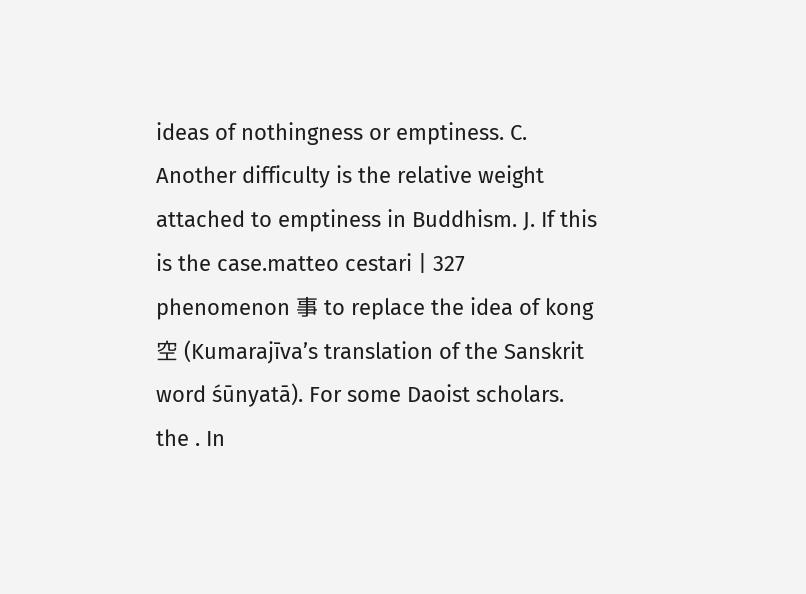ideas of nothingness or emptiness. C. Another difficulty is the relative weight attached to emptiness in Buddhism. J. If this is the case.matteo cestari | 327 phenomenon 事 to replace the idea of kong 空 (Kumarajīva’s translation of the Sanskrit word śūnyatā). For some Daoist scholars. the . In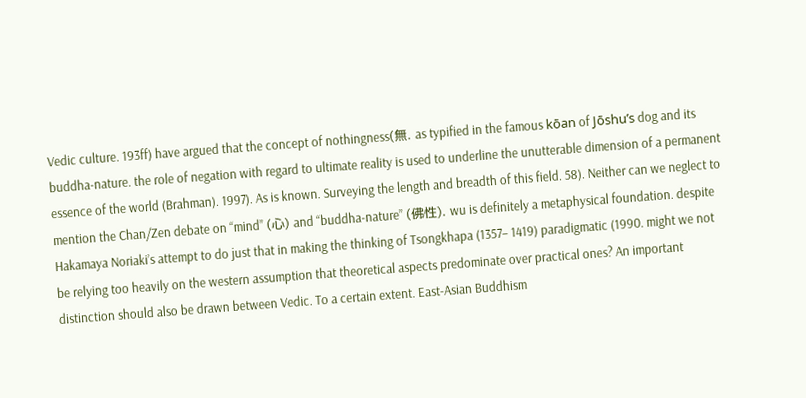Vedic culture. 193ff) have argued that the concept of nothingness(無. as typified in the famous kōan of Jōshu’s dog and its buddha-nature. the role of negation with regard to ultimate reality is used to underline the unutterable dimension of a permanent essence of the world (Brahman). 1997). As is known. Surveying the length and breadth of this field. 58). Neither can we neglect to mention the Chan/Zen debate on “mind” (心) and “buddha-nature” (佛性). wu is definitely a metaphysical foundation. despite Hakamaya Noriaki’s attempt to do just that in making the thinking of Tsongkhapa (1357– 1419) paradigmatic (1990. might we not be relying too heavily on the western assumption that theoretical aspects predominate over practical ones? An important distinction should also be drawn between Vedic. To a certain extent. East-Asian Buddhism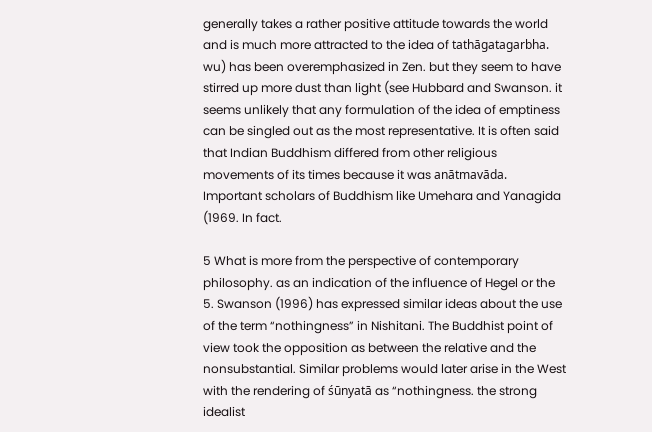generally takes a rather positive attitude towards the world and is much more attracted to the idea of tathāgatagarbha. wu) has been overemphasized in Zen. but they seem to have stirred up more dust than light (see Hubbard and Swanson. it seems unlikely that any formulation of the idea of emptiness can be singled out as the most representative. It is often said that Indian Buddhism differed from other religious movements of its times because it was anātmavāda. Important scholars of Buddhism like Umehara and Yanagida (1969. In fact.

5 What is more from the perspective of contemporary philosophy. as an indication of the influence of Hegel or the 5. Swanson (1996) has expressed similar ideas about the use of the term “nothingness” in Nishitani. The Buddhist point of view took the opposition as between the relative and the nonsubstantial. Similar problems would later arise in the West with the rendering of śūnyatā as “nothingness. the strong idealist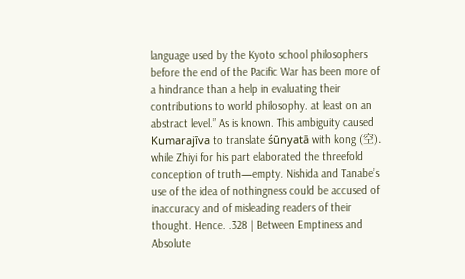language used by the Kyoto school philosophers before the end of the Pacific War has been more of a hindrance than a help in evaluating their contributions to world philosophy. at least on an abstract level.” As is known. This ambiguity caused Kumarajīva to translate śūnyatā with kong (空). while Zhiyi for his part elaborated the threefold conception of truth—empty. Nishida and Tanabe’s use of the idea of nothingness could be accused of inaccuracy and of misleading readers of their thought. Hence. .328 | Between Emptiness and Absolute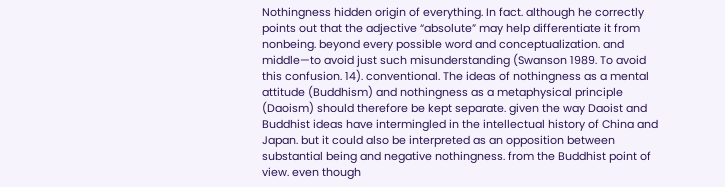Nothingness hidden origin of everything. In fact. although he correctly points out that the adjective “absolute” may help differentiate it from nonbeing. beyond every possible word and conceptualization. and middle—to avoid just such misunderstanding (Swanson 1989. To avoid this confusion. 14). conventional. The ideas of nothingness as a mental attitude (Buddhism) and nothingness as a metaphysical principle (Daoism) should therefore be kept separate. given the way Daoist and Buddhist ideas have intermingled in the intellectual history of China and Japan. but it could also be interpreted as an opposition between substantial being and negative nothingness. from the Buddhist point of view. even though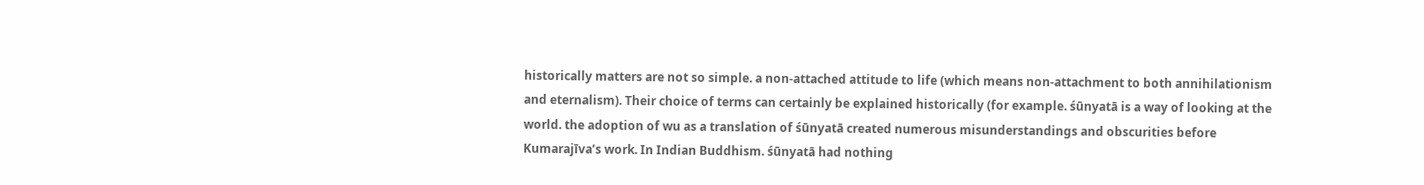historically matters are not so simple. a non-attached attitude to life (which means non-attachment to both annihilationism and eternalism). Their choice of terms can certainly be explained historically (for example. śūnyatā is a way of looking at the world. the adoption of wu as a translation of śūnyatā created numerous misunderstandings and obscurities before Kumarajīva’s work. In Indian Buddhism. śūnyatā had nothing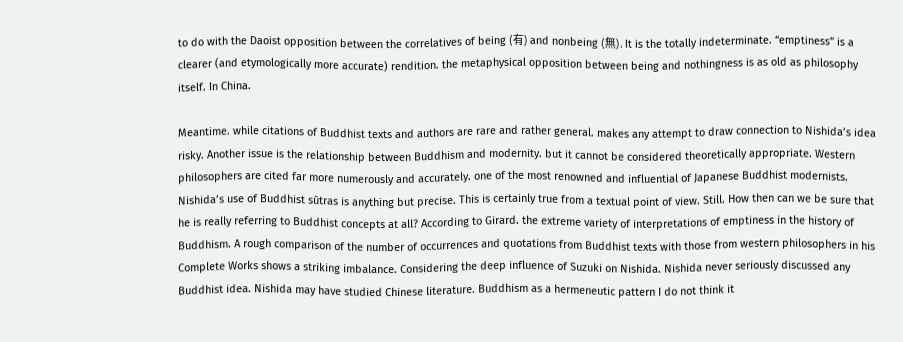to do with the Daoist opposition between the correlatives of being (有) and nonbeing (無). It is the totally indeterminate. “emptiness” is a clearer (and etymologically more accurate) rendition. the metaphysical opposition between being and nothingness is as old as philosophy itself. In China.

Meantime. while citations of Buddhist texts and authors are rare and rather general. makes any attempt to draw connection to Nishida’s idea risky. Another issue is the relationship between Buddhism and modernity. but it cannot be considered theoretically appropriate. Western philosophers are cited far more numerously and accurately. one of the most renowned and influential of Japanese Buddhist modernists. Nishida’s use of Buddhist sūtras is anything but precise. This is certainly true from a textual point of view. Still. How then can we be sure that he is really referring to Buddhist concepts at all? According to Girard. the extreme variety of interpretations of emptiness in the history of Buddhism. A rough comparison of the number of occurrences and quotations from Buddhist texts with those from western philosophers in his Complete Works shows a striking imbalance. Considering the deep influence of Suzuki on Nishida. Nishida never seriously discussed any Buddhist idea. Nishida may have studied Chinese literature. Buddhism as a hermeneutic pattern I do not think it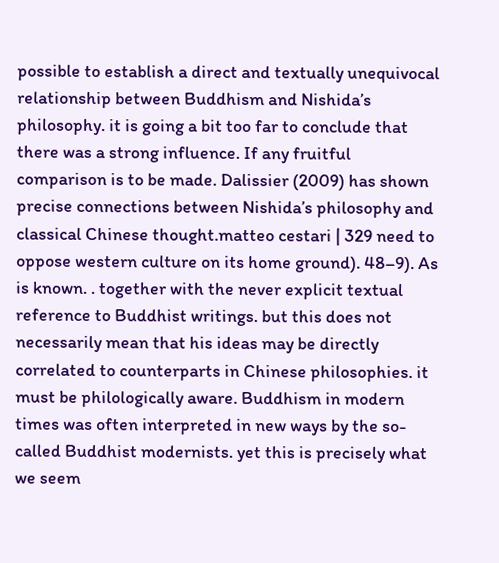possible to establish a direct and textually unequivocal relationship between Buddhism and Nishida’s philosophy. it is going a bit too far to conclude that there was a strong influence. If any fruitful comparison is to be made. Dalissier (2009) has shown precise connections between Nishida’s philosophy and classical Chinese thought.matteo cestari | 329 need to oppose western culture on its home ground). 48–9). As is known. . together with the never explicit textual reference to Buddhist writings. but this does not necessarily mean that his ideas may be directly correlated to counterparts in Chinese philosophies. it must be philologically aware. Buddhism in modern times was often interpreted in new ways by the so-called Buddhist modernists. yet this is precisely what we seem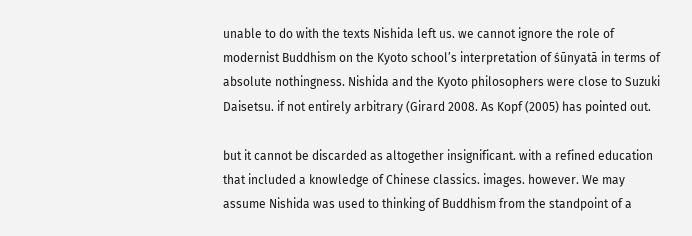unable to do with the texts Nishida left us. we cannot ignore the role of modernist Buddhism on the Kyoto school’s interpretation of śūnyatā in terms of absolute nothingness. Nishida and the Kyoto philosophers were close to Suzuki Daisetsu. if not entirely arbitrary (Girard 2008. As Kopf (2005) has pointed out.

but it cannot be discarded as altogether insignificant. with a refined education that included a knowledge of Chinese classics. images. however. We may assume Nishida was used to thinking of Buddhism from the standpoint of a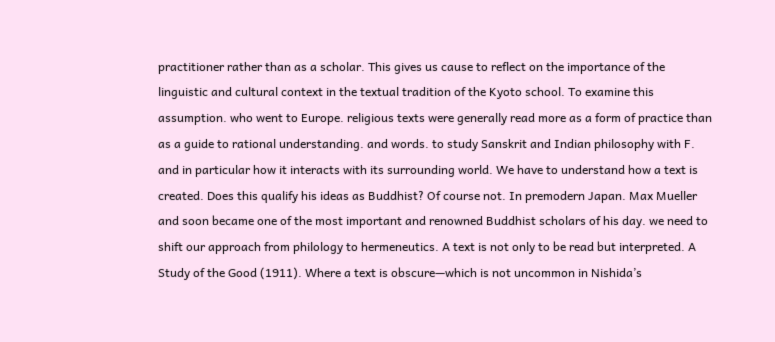practitioner rather than as a scholar. This gives us cause to reflect on the importance of the linguistic and cultural context in the textual tradition of the Kyoto school. To examine this assumption. who went to Europe. religious texts were generally read more as a form of practice than as a guide to rational understanding. and words. to study Sanskrit and Indian philosophy with F. and in particular how it interacts with its surrounding world. We have to understand how a text is created. Does this qualify his ideas as Buddhist? Of course not. In premodern Japan. Max Mueller and soon became one of the most important and renowned Buddhist scholars of his day. we need to shift our approach from philology to hermeneutics. A text is not only to be read but interpreted. A Study of the Good (1911). Where a text is obscure—which is not uncommon in Nishida’s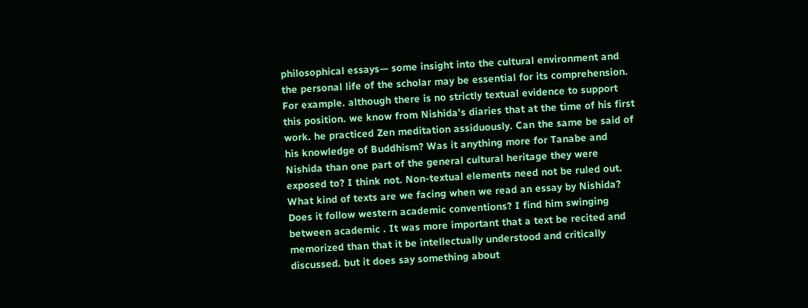philosophical essays— some insight into the cultural environment and the personal life of the scholar may be essential for its comprehension. For example. although there is no strictly textual evidence to support this position. we know from Nishida’s diaries that at the time of his first work. he practiced Zen meditation assiduously. Can the same be said of his knowledge of Buddhism? Was it anything more for Tanabe and Nishida than one part of the general cultural heritage they were exposed to? I think not. Non-textual elements need not be ruled out. What kind of texts are we facing when we read an essay by Nishida? Does it follow western academic conventions? I find him swinging between academic . It was more important that a text be recited and memorized than that it be intellectually understood and critically discussed. but it does say something about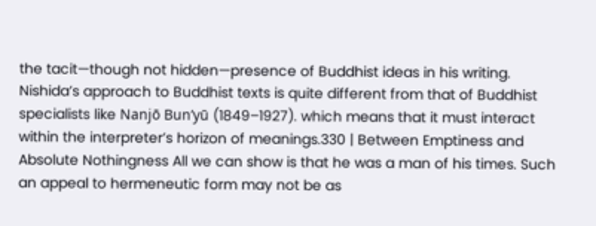the tacit—though not hidden—presence of Buddhist ideas in his writing. Nishida’s approach to Buddhist texts is quite different from that of Buddhist specialists like Nanjō Bun’yū (1849–1927). which means that it must interact within the interpreter’s horizon of meanings.330 | Between Emptiness and Absolute Nothingness All we can show is that he was a man of his times. Such an appeal to hermeneutic form may not be as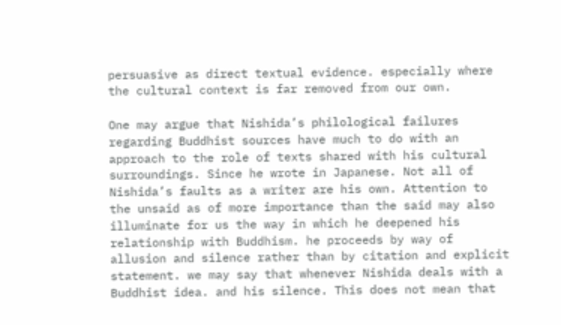persuasive as direct textual evidence. especially where the cultural context is far removed from our own.

One may argue that Nishida’s philological failures regarding Buddhist sources have much to do with an approach to the role of texts shared with his cultural surroundings. Since he wrote in Japanese. Not all of Nishida’s faults as a writer are his own. Attention to the unsaid as of more importance than the said may also illuminate for us the way in which he deepened his relationship with Buddhism. he proceeds by way of allusion and silence rather than by citation and explicit statement. we may say that whenever Nishida deals with a Buddhist idea. and his silence. This does not mean that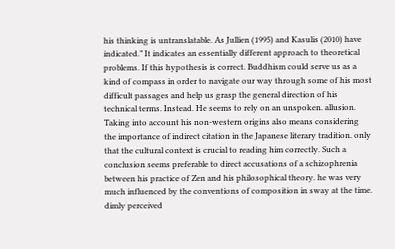his thinking is untranslatable. As Jullien (1995) and Kasulis (2010) have indicated.” It indicates an essentially different approach to theoretical problems. If this hypothesis is correct. Buddhism could serve us as a kind of compass in order to navigate our way through some of his most difficult passages and help us grasp the general direction of his technical terms. Instead. He seems to rely on an unspoken. allusion. Taking into account his non-western origins also means considering the importance of indirect citation in the Japanese literary tradition. only that the cultural context is crucial to reading him correctly. Such a conclusion seems preferable to direct accusations of a schizophrenia between his practice of Zen and his philosophical theory. he was very much influenced by the conventions of composition in sway at the time. dimly perceived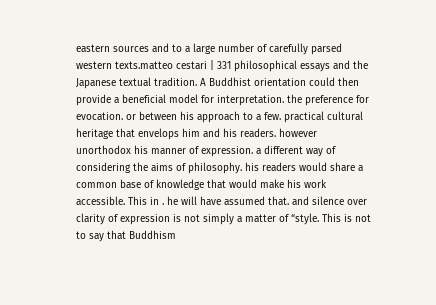eastern sources and to a large number of carefully parsed western texts.matteo cestari | 331 philosophical essays and the Japanese textual tradition. A Buddhist orientation could then provide a beneficial model for interpretation. the preference for evocation. or between his approach to a few. practical cultural heritage that envelops him and his readers. however unorthodox his manner of expression. a different way of considering the aims of philosophy. his readers would share a common base of knowledge that would make his work accessible. This in . he will have assumed that. and silence over clarity of expression is not simply a matter of “style. This is not to say that Buddhism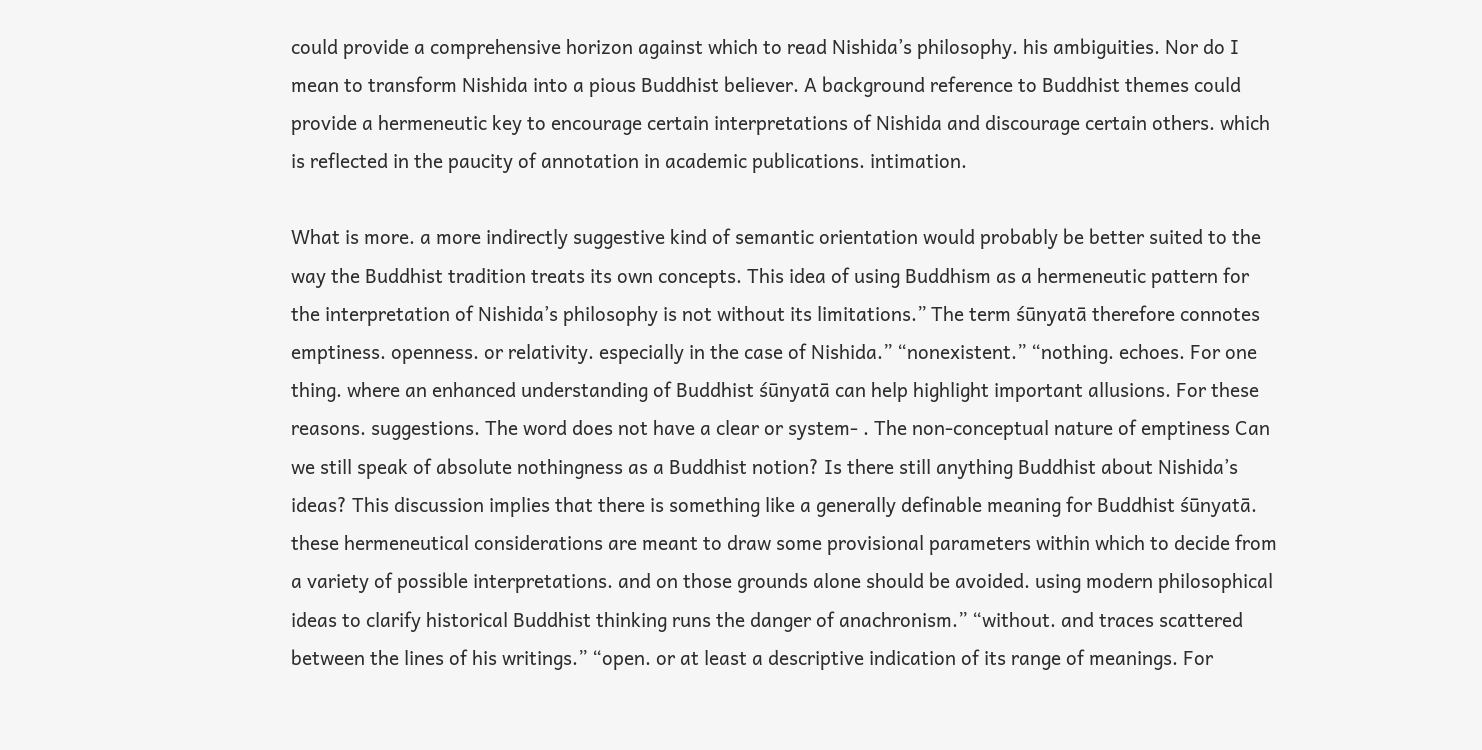could provide a comprehensive horizon against which to read Nishida’s philosophy. his ambiguities. Nor do I mean to transform Nishida into a pious Buddhist believer. A background reference to Buddhist themes could provide a hermeneutic key to encourage certain interpretations of Nishida and discourage certain others. which is reflected in the paucity of annotation in academic publications. intimation.

What is more. a more indirectly suggestive kind of semantic orientation would probably be better suited to the way the Buddhist tradition treats its own concepts. This idea of using Buddhism as a hermeneutic pattern for the interpretation of Nishida’s philosophy is not without its limitations.” The term śūnyatā therefore connotes emptiness. openness. or relativity. especially in the case of Nishida.” “nonexistent.” “nothing. echoes. For one thing. where an enhanced understanding of Buddhist śūnyatā can help highlight important allusions. For these reasons. suggestions. The word does not have a clear or system- . The non-conceptual nature of emptiness Can we still speak of absolute nothingness as a Buddhist notion? Is there still anything Buddhist about Nishida’s ideas? This discussion implies that there is something like a generally definable meaning for Buddhist śūnyatā. these hermeneutical considerations are meant to draw some provisional parameters within which to decide from a variety of possible interpretations. and on those grounds alone should be avoided. using modern philosophical ideas to clarify historical Buddhist thinking runs the danger of anachronism.” “without. and traces scattered between the lines of his writings.” “open. or at least a descriptive indication of its range of meanings. For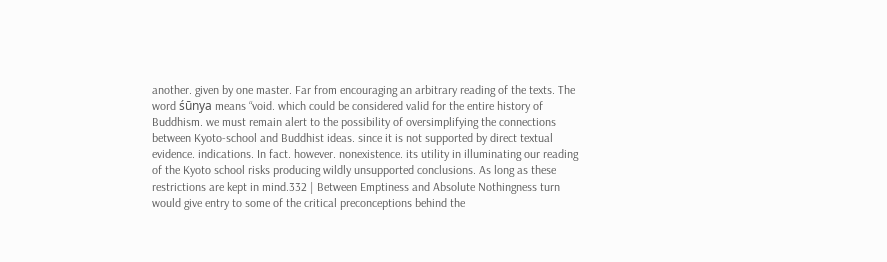another. given by one master. Far from encouraging an arbitrary reading of the texts. The word śūnya means “void. which could be considered valid for the entire history of Buddhism. we must remain alert to the possibility of oversimplifying the connections between Kyoto-school and Buddhist ideas. since it is not supported by direct textual evidence. indications. In fact. however. nonexistence. its utility in illuminating our reading of the Kyoto school risks producing wildly unsupported conclusions. As long as these restrictions are kept in mind.332 | Between Emptiness and Absolute Nothingness turn would give entry to some of the critical preconceptions behind the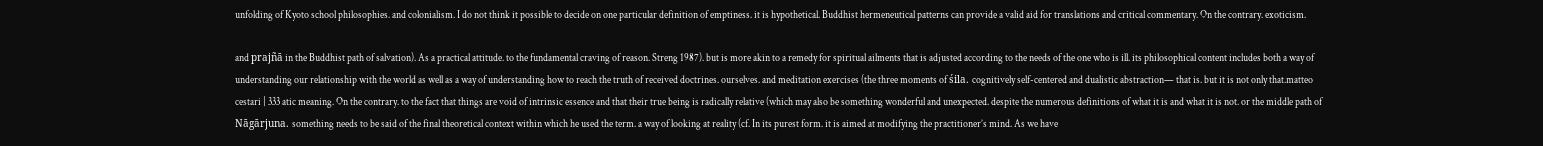unfolding of Kyoto school philosophies. and colonialism. I do not think it possible to decide on one particular definition of emptiness. it is hypothetical. Buddhist hermeneutical patterns can provide a valid aid for translations and critical commentary. On the contrary. exoticism.

and prajñā in the Buddhist path of salvation). As a practical attitude. to the fundamental craving of reason. Streng 1987). but is more akin to a remedy for spiritual ailments that is adjusted according to the needs of the one who is ill. its philosophical content includes both a way of understanding our relationship with the world as well as a way of understanding how to reach the truth of received doctrines. ourselves. and meditation exercises (the three moments of śila. cognitively self-centered and dualistic abstraction— that is. but it is not only that.matteo cestari | 333 atic meaning. On the contrary. to the fact that things are void of intrinsic essence and that their true being is radically relative (which may also be something wonderful and unexpected. despite the numerous definitions of what it is and what it is not. or the middle path of Nāgārjuna. something needs to be said of the final theoretical context within which he used the term. a way of looking at reality (cf. In its purest form. it is aimed at modifying the practitioner’s mind. As we have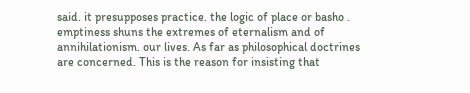said. it presupposes practice. the logic of place or basho . emptiness shuns the extremes of eternalism and of annihilationism. our lives. As far as philosophical doctrines are concerned. This is the reason for insisting that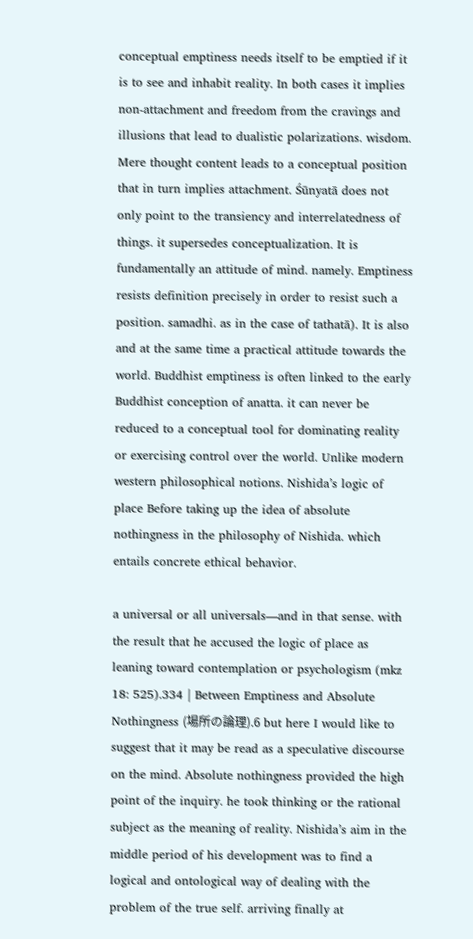conceptual emptiness needs itself to be emptied if it is to see and inhabit reality. In both cases it implies non-attachment and freedom from the cravings and illusions that lead to dualistic polarizations. wisdom. Mere thought content leads to a conceptual position that in turn implies attachment. Śūnyatā does not only point to the transiency and interrelatedness of things. it supersedes conceptualization. It is fundamentally an attitude of mind. namely. Emptiness resists definition precisely in order to resist such a position. samadhi. as in the case of tathatā). It is also and at the same time a practical attitude towards the world. Buddhist emptiness is often linked to the early Buddhist conception of anatta. it can never be reduced to a conceptual tool for dominating reality or exercising control over the world. Unlike modern western philosophical notions. Nishida’s logic of place Before taking up the idea of absolute nothingness in the philosophy of Nishida. which entails concrete ethical behavior.

a universal or all universals—and in that sense. with the result that he accused the logic of place as leaning toward contemplation or psychologism (mkz 18: 525).334 | Between Emptiness and Absolute Nothingness (場所の論理).6 but here I would like to suggest that it may be read as a speculative discourse on the mind. Absolute nothingness provided the high point of the inquiry. he took thinking or the rational subject as the meaning of reality. Nishida’s aim in the middle period of his development was to find a logical and ontological way of dealing with the problem of the true self. arriving finally at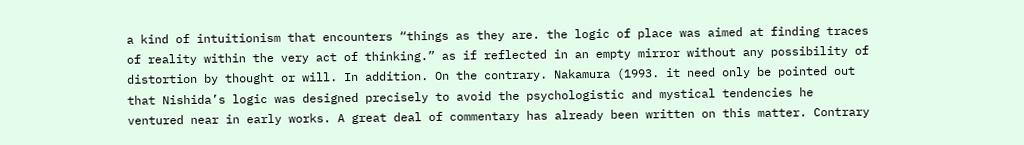a kind of intuitionism that encounters “things as they are. the logic of place was aimed at finding traces of reality within the very act of thinking.” as if reflected in an empty mirror without any possibility of distortion by thought or will. In addition. On the contrary. Nakamura (1993. it need only be pointed out that Nishida’s logic was designed precisely to avoid the psychologistic and mystical tendencies he ventured near in early works. A great deal of commentary has already been written on this matter. Contrary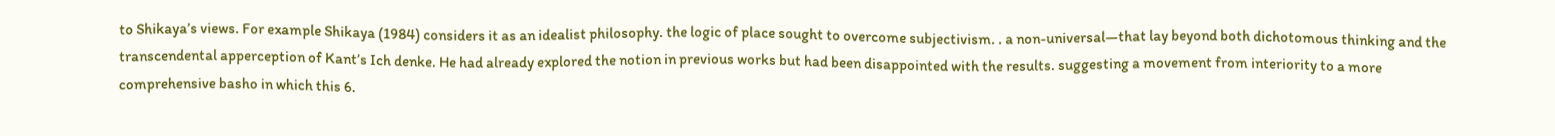to Shikaya’s views. For example Shikaya (1984) considers it as an idealist philosophy. the logic of place sought to overcome subjectivism. . a non-universal—that lay beyond both dichotomous thinking and the transcendental apperception of Kant’s Ich denke. He had already explored the notion in previous works but had been disappointed with the results. suggesting a movement from interiority to a more comprehensive basho in which this 6.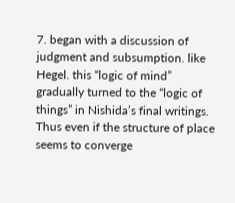7. began with a discussion of judgment and subsumption. like Hegel. this “logic of mind” gradually turned to the “logic of things” in Nishida’s final writings. Thus even if the structure of place seems to converge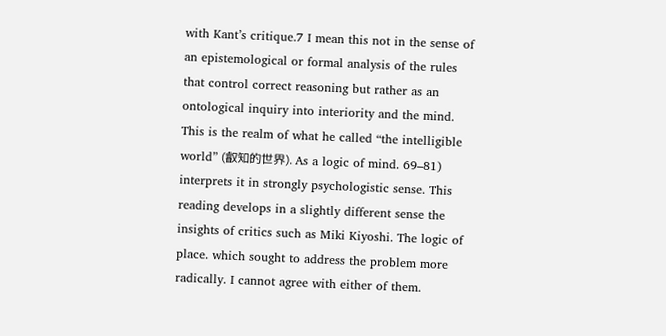with Kant’s critique.7 I mean this not in the sense of an epistemological or formal analysis of the rules that control correct reasoning but rather as an ontological inquiry into interiority and the mind. This is the realm of what he called “the intelligible world” (叡知的世界). As a logic of mind. 69–81) interprets it in strongly psychologistic sense. This reading develops in a slightly different sense the insights of critics such as Miki Kiyoshi. The logic of place. which sought to address the problem more radically. I cannot agree with either of them.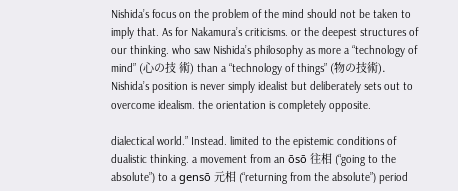Nishida’s focus on the problem of the mind should not be taken to imply that. As for Nakamura’s criticisms. or the deepest structures of our thinking. who saw Nishida’s philosophy as more a “technology of mind” (心の技 術) than a “technology of things” (物の技術). Nishida’s position is never simply idealist but deliberately sets out to overcome idealism. the orientation is completely opposite.

dialectical world.” Instead. limited to the epistemic conditions of dualistic thinking. a movement from an ōsō 往相 (“going to the absolute”) to a gensō 元相 (“returning from the absolute”) period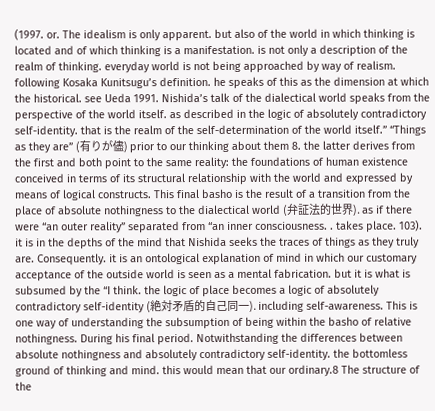(1997. or. The idealism is only apparent. but also of the world in which thinking is located and of which thinking is a manifestation. is not only a description of the realm of thinking. everyday world is not being approached by way of realism. following Kosaka Kunitsugu’s definition. he speaks of this as the dimension at which the historical. see Ueda 1991. Nishida’s talk of the dialectical world speaks from the perspective of the world itself. as described in the logic of absolutely contradictory self-identity. that is the realm of the self-determination of the world itself.” “Things as they are” (有りが儘) prior to our thinking about them 8. the latter derives from the first and both point to the same reality: the foundations of human existence conceived in terms of its structural relationship with the world and expressed by means of logical constructs. This final basho is the result of a transition from the place of absolute nothingness to the dialectical world (弁証法的世界). as if there were “an outer reality” separated from “an inner consciousness. . takes place. 103). it is in the depths of the mind that Nishida seeks the traces of things as they truly are. Consequently. it is an ontological explanation of mind in which our customary acceptance of the outside world is seen as a mental fabrication. but it is what is subsumed by the “I think. the logic of place becomes a logic of absolutely contradictory self-identity (絶対矛盾的自己同一). including self-awareness. This is one way of understanding the subsumption of being within the basho of relative nothingness. During his final period. Notwithstanding the differences between absolute nothingness and absolutely contradictory self-identity. the bottomless ground of thinking and mind. this would mean that our ordinary.8 The structure of the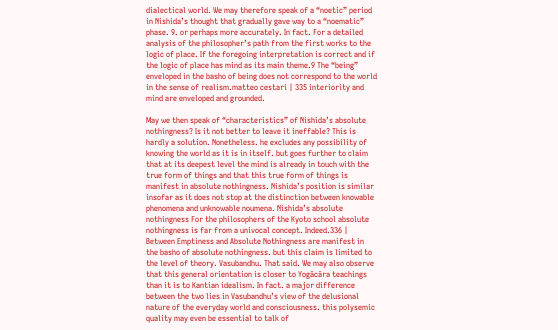dialectical world. We may therefore speak of a “noetic” period in Nishida’s thought that gradually gave way to a “noematic” phase. 9. or perhaps more accurately. In fact. For a detailed analysis of the philosopher’s path from the first works to the logic of place. If the foregoing interpretation is correct and if the logic of place has mind as its main theme.9 The “being” enveloped in the basho of being does not correspond to the world in the sense of realism.matteo cestari | 335 interiority and mind are enveloped and grounded.

May we then speak of “characteristics” of Nishida’s absolute nothingness? Is it not better to leave it ineffable? This is hardly a solution. Nonetheless. he excludes any possibility of knowing the world as it is in itself. but goes further to claim that at its deepest level the mind is already in touch with the true form of things and that this true form of things is manifest in absolute nothingness. Nishida’s position is similar insofar as it does not stop at the distinction between knowable phenomena and unknowable noumena. Nishida’s absolute nothingness For the philosophers of the Kyoto school absolute nothingness is far from a univocal concept. Indeed.336 | Between Emptiness and Absolute Nothingness are manifest in the basho of absolute nothingness. but this claim is limited to the level of theory. Vasubandhu. That said. We may also observe that this general orientation is closer to Yogācāra teachings than it is to Kantian idealism. In fact. a major difference between the two lies in Vasubandhu’s view of the delusional nature of the everyday world and consciousness. this polysemic quality may even be essential to talk of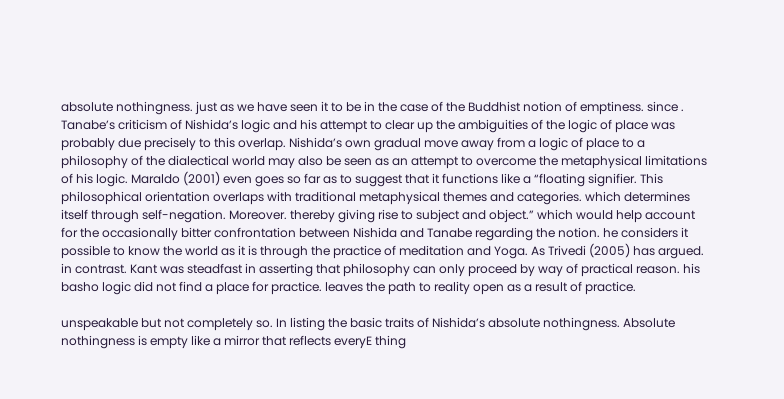absolute nothingness. just as we have seen it to be in the case of the Buddhist notion of emptiness. since . Tanabe’s criticism of Nishida’s logic and his attempt to clear up the ambiguities of the logic of place was probably due precisely to this overlap. Nishida’s own gradual move away from a logic of place to a philosophy of the dialectical world may also be seen as an attempt to overcome the metaphysical limitations of his logic. Maraldo (2001) even goes so far as to suggest that it functions like a “floating signifier. This philosophical orientation overlaps with traditional metaphysical themes and categories. which determines itself through self-negation. Moreover. thereby giving rise to subject and object.” which would help account for the occasionally bitter confrontation between Nishida and Tanabe regarding the notion. he considers it possible to know the world as it is through the practice of meditation and Yoga. As Trivedi (2005) has argued. in contrast. Kant was steadfast in asserting that philosophy can only proceed by way of practical reason. his basho logic did not find a place for practice. leaves the path to reality open as a result of practice.

unspeakable but not completely so. In listing the basic traits of Nishida’s absolute nothingness. Absolute nothingness is empty like a mirror that reflects everyE thing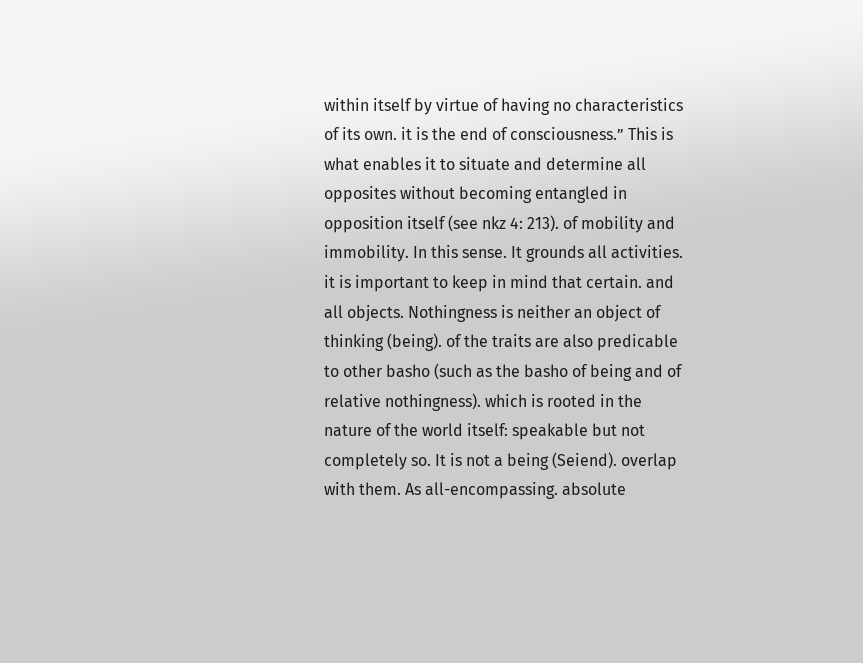within itself by virtue of having no characteristics of its own. it is the end of consciousness.” This is what enables it to situate and determine all opposites without becoming entangled in opposition itself (see nkz 4: 213). of mobility and immobility. In this sense. It grounds all activities. it is important to keep in mind that certain. and all objects. Nothingness is neither an object of thinking (being). of the traits are also predicable to other basho (such as the basho of being and of relative nothingness). which is rooted in the nature of the world itself: speakable but not completely so. It is not a being (Seiend). overlap with them. As all-encompassing. absolute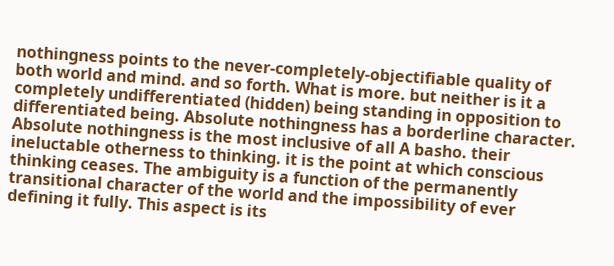nothingness points to the never-completely-objectifiable quality of both world and mind. and so forth. What is more. but neither is it a completely undifferentiated (hidden) being standing in opposition to differentiated being. Absolute nothingness has a borderline character. Absolute nothingness is the most inclusive of all A basho. their ineluctable otherness to thinking. it is the point at which conscious thinking ceases. The ambiguity is a function of the permanently transitional character of the world and the impossibility of ever defining it fully. This aspect is its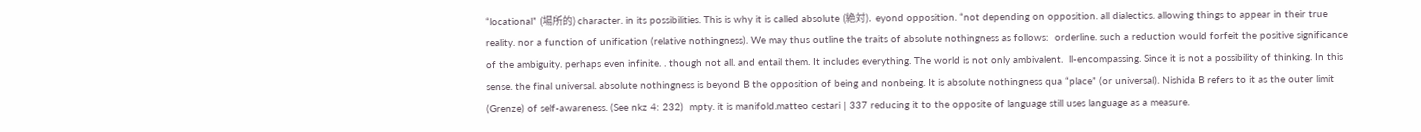“locational” (場所的) character. in its possibilities. This is why it is called absolute (絶対).  eyond opposition. “not depending on opposition. all dialectics. allowing things to appear in their true reality. nor a function of unification (relative nothingness). We may thus outline the traits of absolute nothingness as follows:  orderline. such a reduction would forfeit the positive significance of the ambiguity. perhaps even infinite. . though not all. and entail them. It includes everything. The world is not only ambivalent.  ll-encompassing. Since it is not a possibility of thinking. In this sense. the final universal. absolute nothingness is beyond B the opposition of being and nonbeing. It is absolute nothingness qua “place” (or universal). Nishida B refers to it as the outer limit (Grenze) of self-awareness. (See nkz 4: 232)  mpty. it is manifold.matteo cestari | 337 reducing it to the opposite of language still uses language as a measure.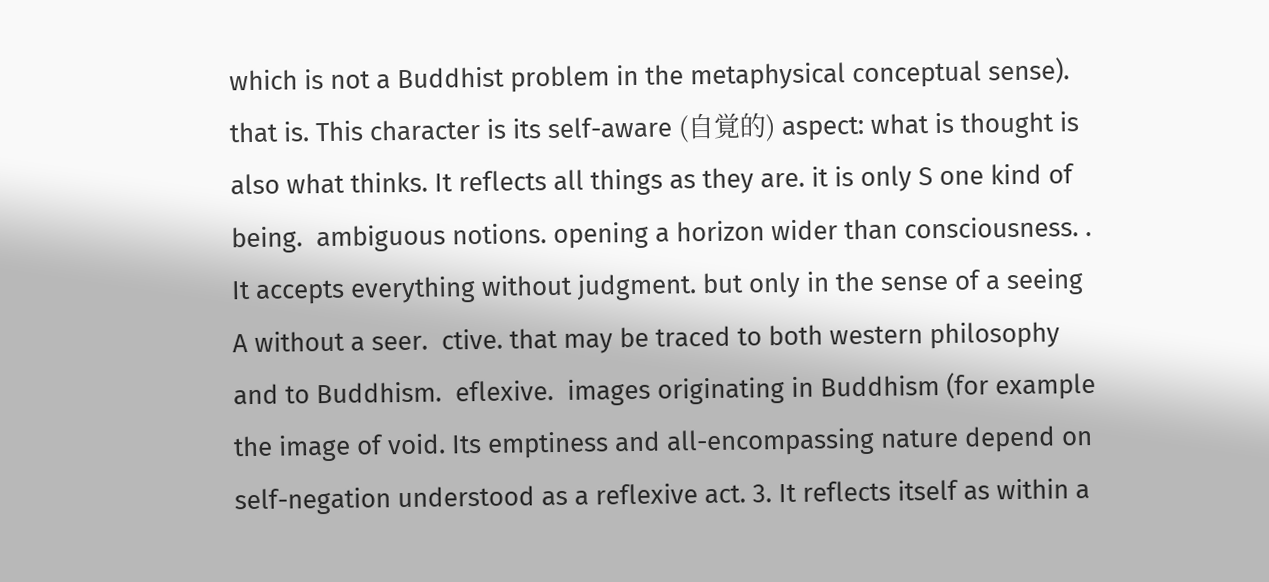which is not a Buddhist problem in the metaphysical conceptual sense). that is. This character is its self-aware (自覚的) aspect: what is thought is also what thinks. It reflects all things as they are. it is only S one kind of being.  ambiguous notions. opening a horizon wider than consciousness. . It accepts everything without judgment. but only in the sense of a seeing A without a seer.  ctive. that may be traced to both western philosophy and to Buddhism.  eflexive.  images originating in Buddhism (for example the image of void. Its emptiness and all-encompassing nature depend on self-negation understood as a reflexive act. 3. It reflects itself as within a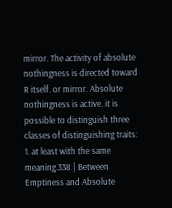mirror. The activity of absolute nothingness is directed toward R itself. or mirror. Absolute nothingness is active. it is possible to distinguish three classes of distinguishing traits: 1. at least with the same meaning.338 | Between Emptiness and Absolute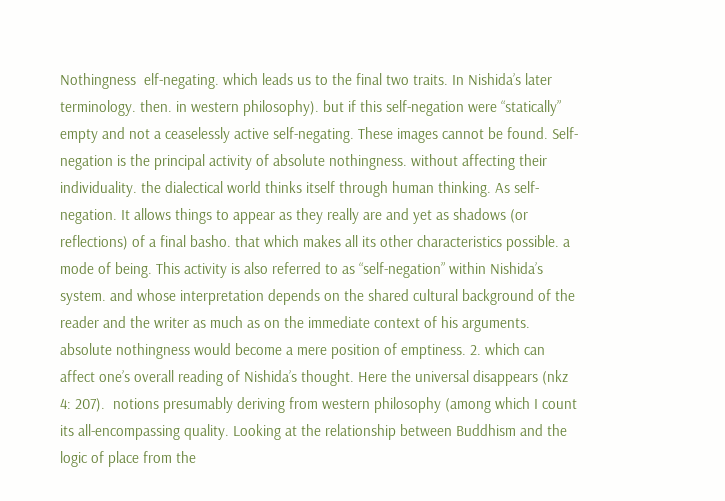Nothingness  elf-negating. which leads us to the final two traits. In Nishida’s later terminology. then. in western philosophy). but if this self-negation were “statically” empty and not a ceaselessly active self-negating. These images cannot be found. Self-negation is the principal activity of absolute nothingness. without affecting their individuality. the dialectical world thinks itself through human thinking. As self-negation. It allows things to appear as they really are and yet as shadows (or reflections) of a final basho. that which makes all its other characteristics possible. a mode of being. This activity is also referred to as “self-negation” within Nishida’s system. and whose interpretation depends on the shared cultural background of the reader and the writer as much as on the immediate context of his arguments. absolute nothingness would become a mere position of emptiness. 2. which can affect one’s overall reading of Nishida’s thought. Here the universal disappears (nkz 4: 207).  notions presumably deriving from western philosophy (among which I count its all-encompassing quality. Looking at the relationship between Buddhism and the logic of place from the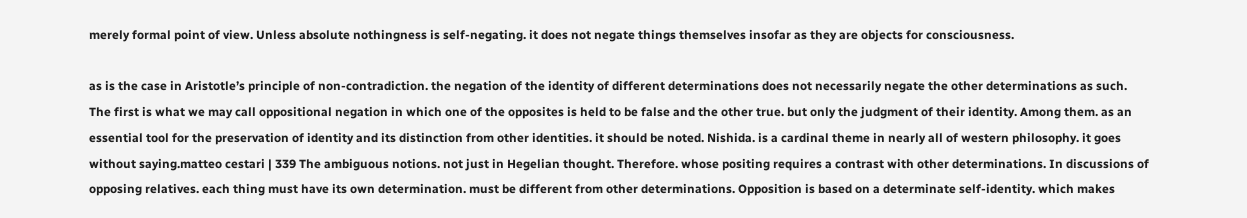merely formal point of view. Unless absolute nothingness is self-negating. it does not negate things themselves insofar as they are objects for consciousness.

as is the case in Aristotle’s principle of non-contradiction. the negation of the identity of different determinations does not necessarily negate the other determinations as such. The first is what we may call oppositional negation in which one of the opposites is held to be false and the other true. but only the judgment of their identity. Among them. as an essential tool for the preservation of identity and its distinction from other identities. it should be noted. Nishida. is a cardinal theme in nearly all of western philosophy. it goes without saying.matteo cestari | 339 The ambiguous notions. not just in Hegelian thought. Therefore. whose positing requires a contrast with other determinations. In discussions of opposing relatives. each thing must have its own determination. must be different from other determinations. Opposition is based on a determinate self-identity. which makes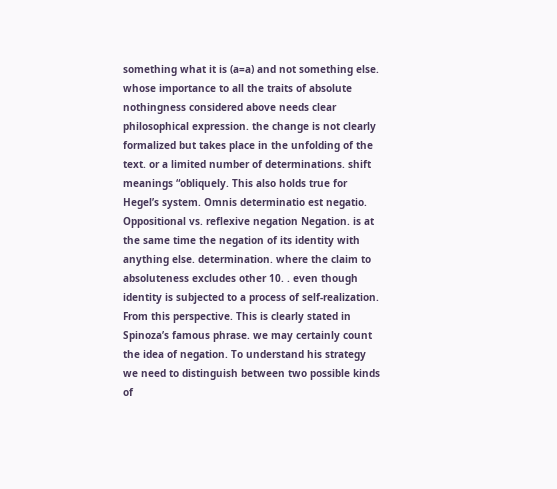something what it is (a=a) and not something else. whose importance to all the traits of absolute nothingness considered above needs clear philosophical expression. the change is not clearly formalized but takes place in the unfolding of the text. or a limited number of determinations. shift meanings “obliquely. This also holds true for Hegel’s system. Omnis determinatio est negatio. Oppositional vs. reflexive negation Negation. is at the same time the negation of its identity with anything else. determination. where the claim to absoluteness excludes other 10. . even though identity is subjected to a process of self-realization. From this perspective. This is clearly stated in Spinoza’s famous phrase. we may certainly count the idea of negation. To understand his strategy we need to distinguish between two possible kinds of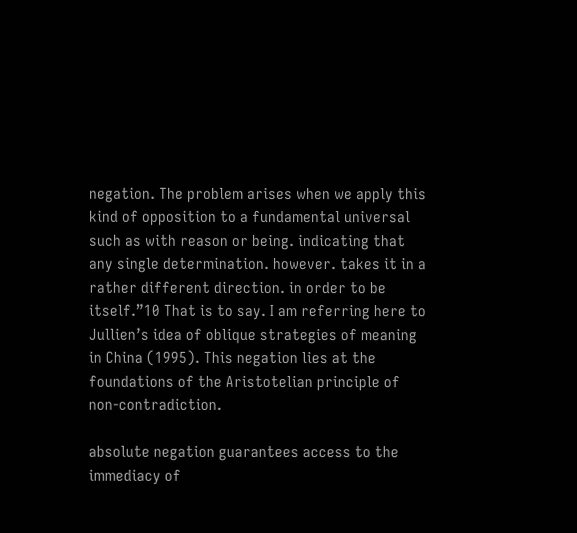negation. The problem arises when we apply this kind of opposition to a fundamental universal such as with reason or being. indicating that any single determination. however. takes it in a rather different direction. in order to be itself.”10 That is to say. I am referring here to Jullien’s idea of oblique strategies of meaning in China (1995). This negation lies at the foundations of the Aristotelian principle of non-contradiction.

absolute negation guarantees access to the immediacy of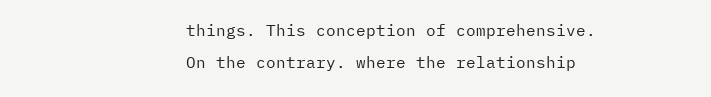things. This conception of comprehensive. On the contrary. where the relationship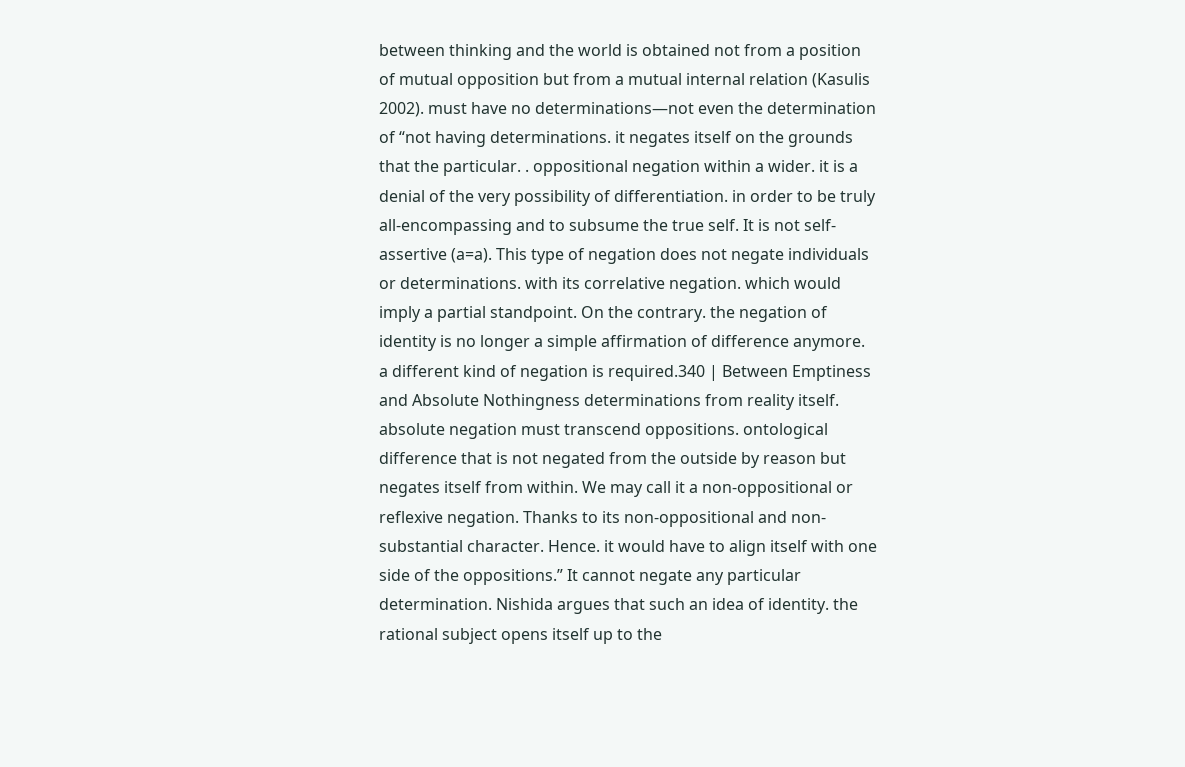between thinking and the world is obtained not from a position of mutual opposition but from a mutual internal relation (Kasulis 2002). must have no determinations—not even the determination of “not having determinations. it negates itself on the grounds that the particular. . oppositional negation within a wider. it is a denial of the very possibility of differentiation. in order to be truly all-encompassing and to subsume the true self. It is not self-assertive (a=a). This type of negation does not negate individuals or determinations. with its correlative negation. which would imply a partial standpoint. On the contrary. the negation of identity is no longer a simple affirmation of difference anymore. a different kind of negation is required.340 | Between Emptiness and Absolute Nothingness determinations from reality itself. absolute negation must transcend oppositions. ontological difference that is not negated from the outside by reason but negates itself from within. We may call it a non-oppositional or reflexive negation. Thanks to its non-oppositional and non-substantial character. Hence. it would have to align itself with one side of the oppositions.” It cannot negate any particular determination. Nishida argues that such an idea of identity. the rational subject opens itself up to the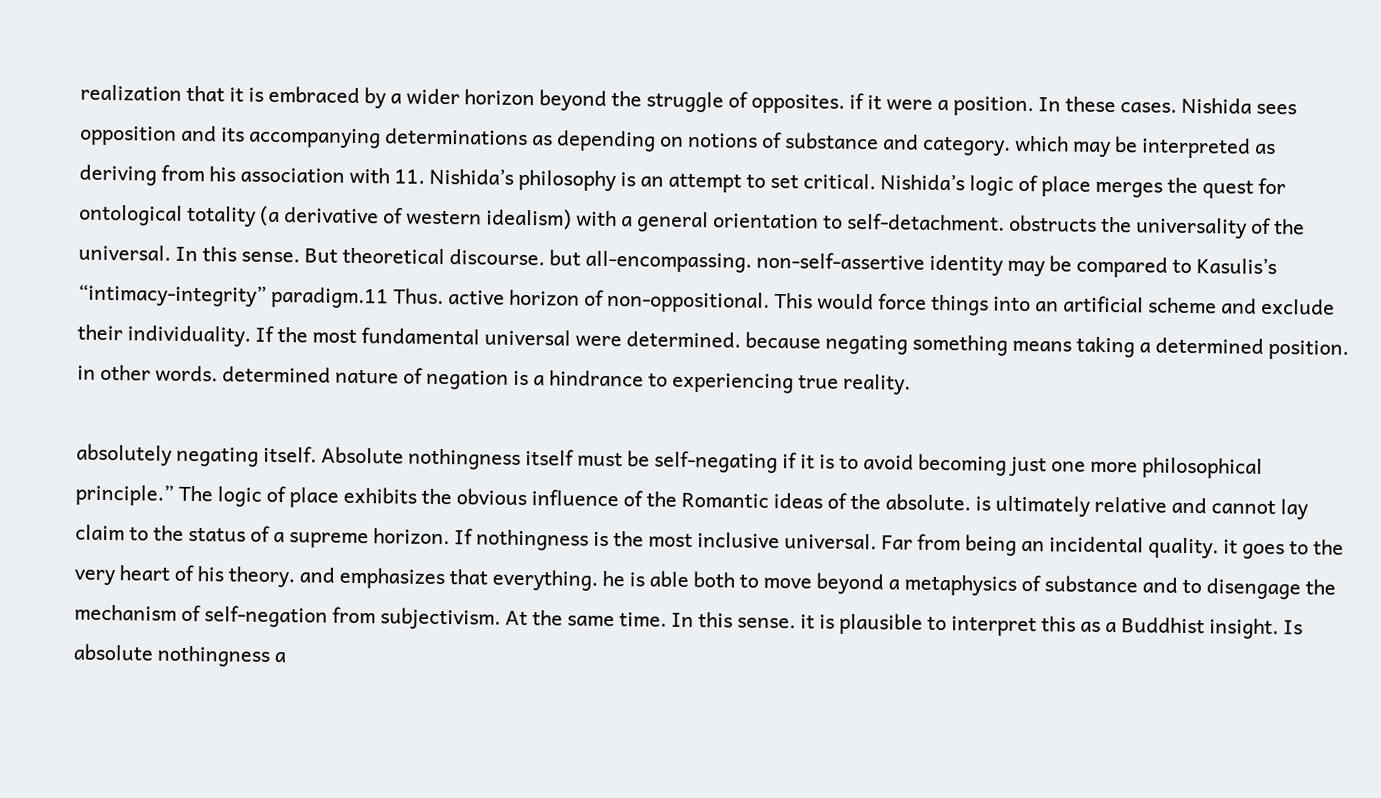realization that it is embraced by a wider horizon beyond the struggle of opposites. if it were a position. In these cases. Nishida sees opposition and its accompanying determinations as depending on notions of substance and category. which may be interpreted as deriving from his association with 11. Nishida’s philosophy is an attempt to set critical. Nishida’s logic of place merges the quest for ontological totality (a derivative of western idealism) with a general orientation to self-detachment. obstructs the universality of the universal. In this sense. But theoretical discourse. but all-encompassing. non-self-assertive identity may be compared to Kasulis’s “intimacy-integrity” paradigm.11 Thus. active horizon of non-oppositional. This would force things into an artificial scheme and exclude their individuality. If the most fundamental universal were determined. because negating something means taking a determined position. in other words. determined nature of negation is a hindrance to experiencing true reality.

absolutely negating itself. Absolute nothingness itself must be self-negating if it is to avoid becoming just one more philosophical principle.” The logic of place exhibits the obvious influence of the Romantic ideas of the absolute. is ultimately relative and cannot lay claim to the status of a supreme horizon. If nothingness is the most inclusive universal. Far from being an incidental quality. it goes to the very heart of his theory. and emphasizes that everything. he is able both to move beyond a metaphysics of substance and to disengage the mechanism of self-negation from subjectivism. At the same time. In this sense. it is plausible to interpret this as a Buddhist insight. Is absolute nothingness a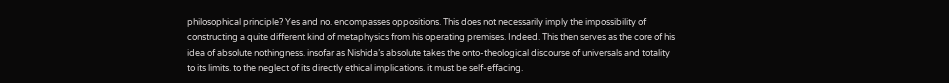philosophical principle? Yes and no. encompasses oppositions. This does not necessarily imply the impossibility of constructing a quite different kind of metaphysics from his operating premises. Indeed. This then serves as the core of his idea of absolute nothingness. insofar as Nishida’s absolute takes the onto-theological discourse of universals and totality to its limits. to the neglect of its directly ethical implications. it must be self-effacing.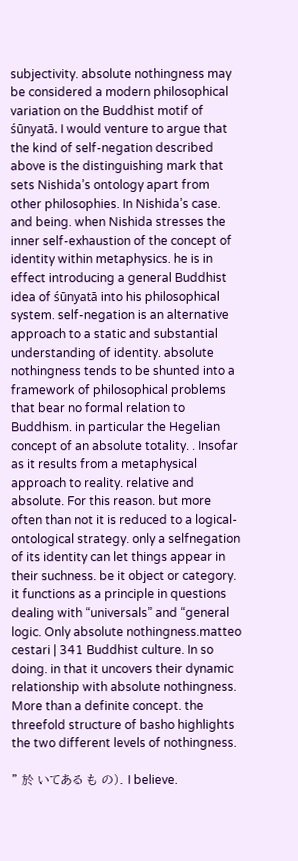subjectivity. absolute nothingness may be considered a modern philosophical variation on the Buddhist motif of śūnyatā. I would venture to argue that the kind of self-negation described above is the distinguishing mark that sets Nishida’s ontology apart from other philosophies. In Nishida’s case. and being. when Nishida stresses the inner self-exhaustion of the concept of identity within metaphysics. he is in effect introducing a general Buddhist idea of śūnyatā into his philosophical system. self-negation is an alternative approach to a static and substantial understanding of identity. absolute nothingness tends to be shunted into a framework of philosophical problems that bear no formal relation to Buddhism. in particular the Hegelian concept of an absolute totality. . Insofar as it results from a metaphysical approach to reality. relative and absolute. For this reason. but more often than not it is reduced to a logical-ontological strategy. only a selfnegation of its identity can let things appear in their suchness. be it object or category. it functions as a principle in questions dealing with “universals” and “general logic. Only absolute nothingness.matteo cestari | 341 Buddhist culture. In so doing. in that it uncovers their dynamic relationship with absolute nothingness. More than a definite concept. the threefold structure of basho highlights the two different levels of nothingness.

” 於 いてある も の). I believe.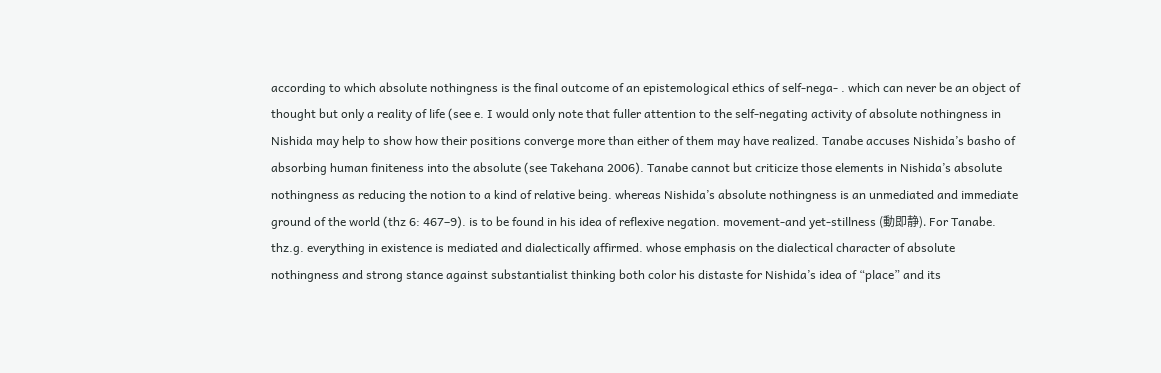according to which absolute nothingness is the final outcome of an epistemological ethics of self-nega- . which can never be an object of thought but only a reality of life (see e. I would only note that fuller attention to the self-negating activity of absolute nothingness in Nishida may help to show how their positions converge more than either of them may have realized. Tanabe accuses Nishida’s basho of absorbing human finiteness into the absolute (see Takehana 2006). Tanabe cannot but criticize those elements in Nishida’s absolute nothingness as reducing the notion to a kind of relative being. whereas Nishida’s absolute nothingness is an unmediated and immediate ground of the world (thz 6: 467–9). is to be found in his idea of reflexive negation. movement-and yet-stillness (動即静). For Tanabe. thz.g. everything in existence is mediated and dialectically affirmed. whose emphasis on the dialectical character of absolute nothingness and strong stance against substantialist thinking both color his distaste for Nishida’s idea of “place” and its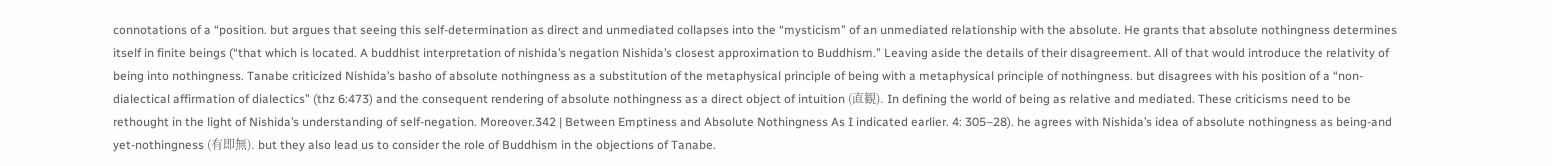connotations of a “position. but argues that seeing this self-determination as direct and unmediated collapses into the “mysticism” of an unmediated relationship with the absolute. He grants that absolute nothingness determines itself in finite beings (“that which is located. A buddhist interpretation of nishida’s negation Nishida’s closest approximation to Buddhism.” Leaving aside the details of their disagreement. All of that would introduce the relativity of being into nothingness. Tanabe criticized Nishida’s basho of absolute nothingness as a substitution of the metaphysical principle of being with a metaphysical principle of nothingness. but disagrees with his position of a “non-dialectical affirmation of dialectics” (thz 6:473) and the consequent rendering of absolute nothingness as a direct object of intuition (直観). In defining the world of being as relative and mediated. These criticisms need to be rethought in the light of Nishida’s understanding of self-negation. Moreover.342 | Between Emptiness and Absolute Nothingness As I indicated earlier. 4: 305–28). he agrees with Nishida’s idea of absolute nothingness as being-and yet-nothingness (有即無). but they also lead us to consider the role of Buddhism in the objections of Tanabe.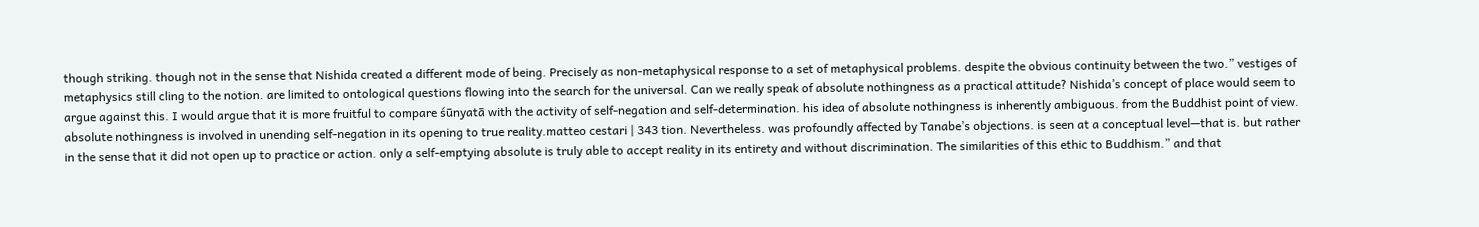though striking. though not in the sense that Nishida created a different mode of being. Precisely as non-metaphysical response to a set of metaphysical problems. despite the obvious continuity between the two.” vestiges of metaphysics still cling to the notion. are limited to ontological questions flowing into the search for the universal. Can we really speak of absolute nothingness as a practical attitude? Nishida’s concept of place would seem to argue against this. I would argue that it is more fruitful to compare śūnyatā with the activity of self-negation and self-determination. his idea of absolute nothingness is inherently ambiguous. from the Buddhist point of view. absolute nothingness is involved in unending self-negation in its opening to true reality.matteo cestari | 343 tion. Nevertheless. was profoundly affected by Tanabe’s objections. is seen at a conceptual level—that is. but rather in the sense that it did not open up to practice or action. only a self-emptying absolute is truly able to accept reality in its entirety and without discrimination. The similarities of this ethic to Buddhism.” and that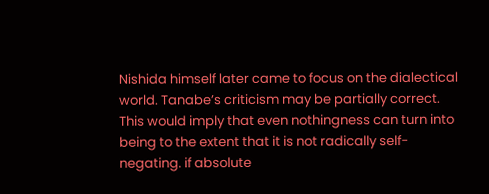Nishida himself later came to focus on the dialectical world. Tanabe’s criticism may be partially correct. This would imply that even nothingness can turn into being to the extent that it is not radically self-negating. if absolute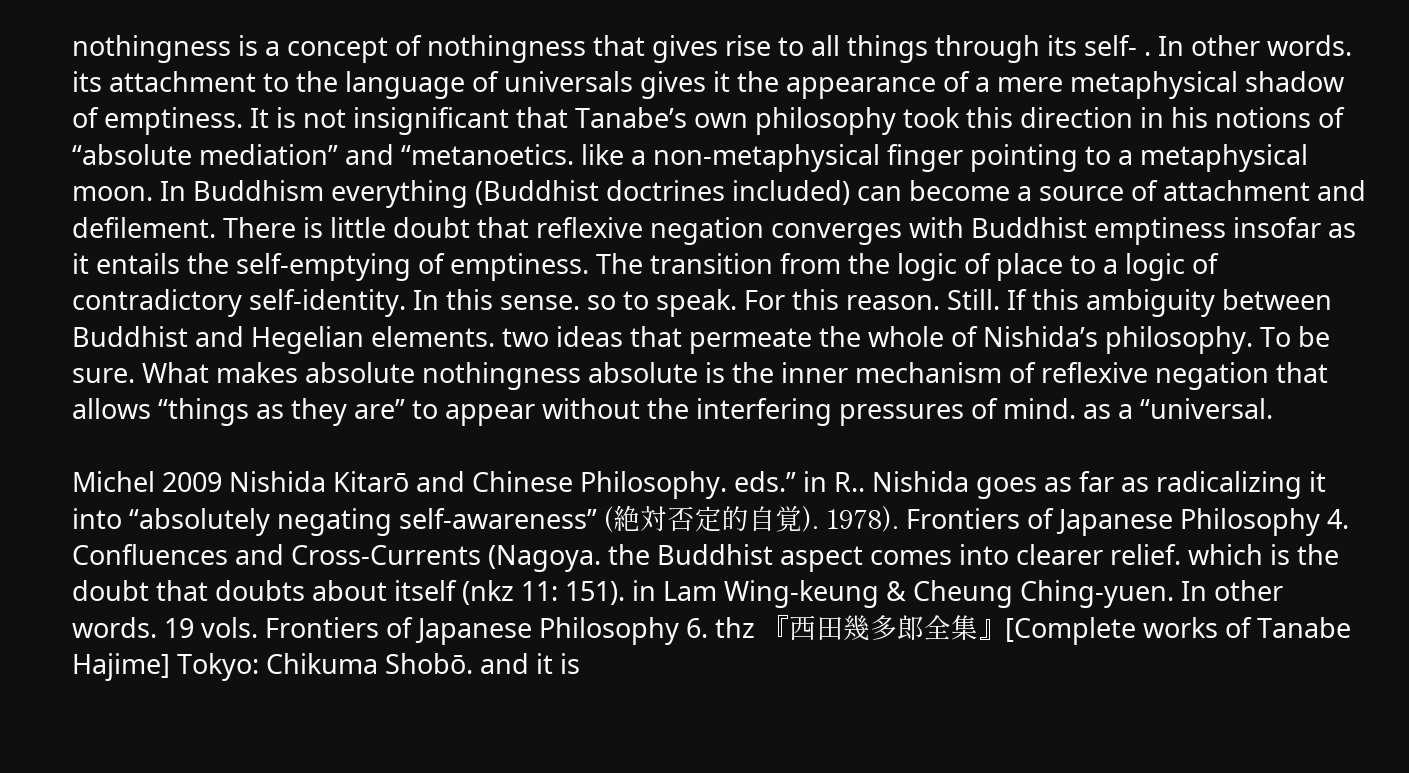nothingness is a concept of nothingness that gives rise to all things through its self- . In other words. its attachment to the language of universals gives it the appearance of a mere metaphysical shadow of emptiness. It is not insignificant that Tanabe’s own philosophy took this direction in his notions of “absolute mediation” and “metanoetics. like a non-metaphysical finger pointing to a metaphysical moon. In Buddhism everything (Buddhist doctrines included) can become a source of attachment and defilement. There is little doubt that reflexive negation converges with Buddhist emptiness insofar as it entails the self-emptying of emptiness. The transition from the logic of place to a logic of contradictory self-identity. In this sense. so to speak. For this reason. Still. If this ambiguity between Buddhist and Hegelian elements. two ideas that permeate the whole of Nishida’s philosophy. To be sure. What makes absolute nothingness absolute is the inner mechanism of reflexive negation that allows “things as they are” to appear without the interfering pressures of mind. as a “universal.

Michel 2009 Nishida Kitarō and Chinese Philosophy. eds.” in R.. Nishida goes as far as radicalizing it into “absolutely negating self-awareness” (絶対否定的自覚). 1978). Frontiers of Japanese Philosophy 4. Confluences and Cross-Currents (Nagoya. the Buddhist aspect comes into clearer relief. which is the doubt that doubts about itself (nkz 11: 151). in Lam Wing-keung & Cheung Ching-yuen. In other words. 19 vols. Frontiers of Japanese Philosophy 6. thz 『西田幾多郎全集』[Complete works of Tanabe Hajime] Tokyo: Chikuma Shobō. and it is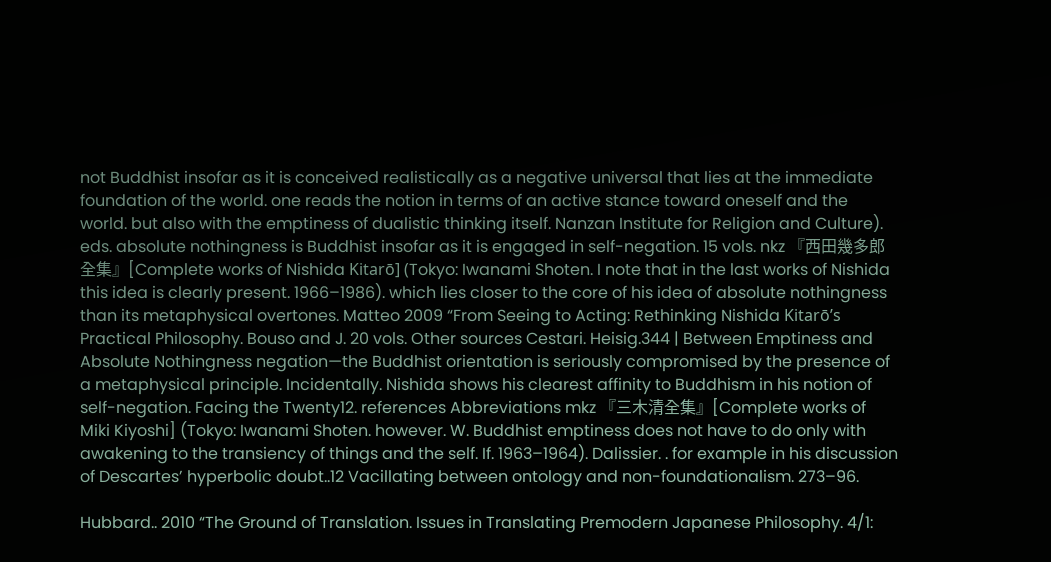not Buddhist insofar as it is conceived realistically as a negative universal that lies at the immediate foundation of the world. one reads the notion in terms of an active stance toward oneself and the world. but also with the emptiness of dualistic thinking itself. Nanzan Institute for Religion and Culture). eds. absolute nothingness is Buddhist insofar as it is engaged in self-negation. 15 vols. nkz 『西田幾多郎全集』[Complete works of Nishida Kitarō] (Tokyo: Iwanami Shoten. I note that in the last works of Nishida this idea is clearly present. 1966–1986). which lies closer to the core of his idea of absolute nothingness than its metaphysical overtones. Matteo 2009 “From Seeing to Acting: Rethinking Nishida Kitarō’s Practical Philosophy. Bouso and J. 20 vols. Other sources Cestari. Heisig.344 | Between Emptiness and Absolute Nothingness negation—the Buddhist orientation is seriously compromised by the presence of a metaphysical principle. Incidentally. Nishida shows his clearest affinity to Buddhism in his notion of self-negation. Facing the Twenty12. references Abbreviations mkz 『三木清全集』[Complete works of Miki Kiyoshi] (Tokyo: Iwanami Shoten. however. W. Buddhist emptiness does not have to do only with awakening to the transiency of things and the self. If. 1963–1964). Dalissier. . for example in his discussion of Descartes’ hyperbolic doubt..12 Vacillating between ontology and non-foundationalism. 273–96.

Hubbard.. 2010 “The Ground of Translation. Issues in Translating Premodern Japanese Philosophy. 4/1: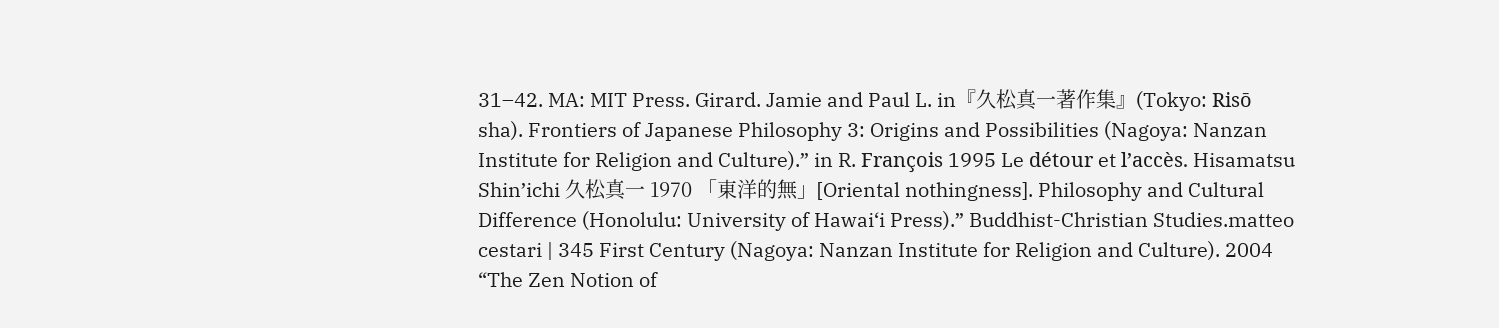31–42. MA: MIT Press. Girard. Jamie and Paul L. in『久松真一著作集』(Tokyo: Risō sha). Frontiers of Japanese Philosophy 3: Origins and Possibilities (Nagoya: Nanzan Institute for Religion and Culture).” in R. François 1995 Le détour et l’accès. Hisamatsu Shin’ichi 久松真一 1970 「東洋的無」[Oriental nothingness]. Philosophy and Cultural Difference (Honolulu: University of Hawai‘i Press).” Buddhist-Christian Studies.matteo cestari | 345 First Century (Nagoya: Nanzan Institute for Religion and Culture). 2004 “The Zen Notion of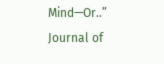Mind—Or..” Journal of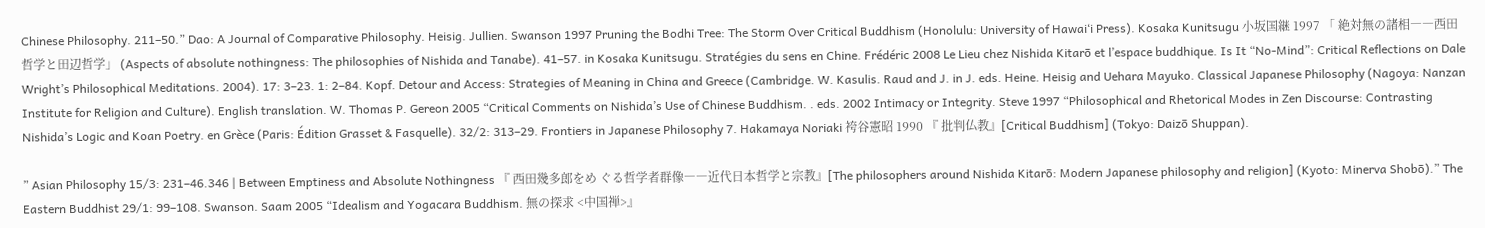Chinese Philosophy. 211–50.” Dao: A Journal of Comparative Philosophy. Heisig. Jullien. Swanson 1997 Pruning the Bodhi Tree: The Storm Over Critical Buddhism (Honolulu: University of Hawai‘i Press). Kosaka Kunitsugu 小坂国継 1997 「 絶対無の諸相――西田哲学と田辺哲学」 (Aspects of absolute nothingness: The philosophies of Nishida and Tanabe). 41–57. in Kosaka Kunitsugu. Stratégies du sens en Chine. Frédéric 2008 Le Lieu chez Nishida Kitarō et l’espace buddhique. Is It “No-Mind”: Critical Reflections on Dale Wright’s Philosophical Meditations. 2004). 17: 3–23. 1: 2–84. Kopf. Detour and Access: Strategies of Meaning in China and Greece (Cambridge. W. Kasulis. Raud and J. in J. eds. Heine. Heisig and Uehara Mayuko. Classical Japanese Philosophy (Nagoya: Nanzan Institute for Religion and Culture). English translation. W. Thomas P. Gereon 2005 “Critical Comments on Nishida’s Use of Chinese Buddhism. . eds. 2002 Intimacy or Integrity. Steve 1997 “Philosophical and Rhetorical Modes in Zen Discourse: Contrasting Nishida’s Logic and Koan Poetry. en Grèce (Paris: Édition Grasset & Fasquelle). 32/2: 313–29. Frontiers in Japanese Philosophy 7. Hakamaya Noriaki 袴谷憲昭 1990 『 批判仏教』[Critical Buddhism] (Tokyo: Daizō Shuppan).

” Asian Philosophy 15/3: 231–46.346 | Between Emptiness and Absolute Nothingness 『 西田幾多郎をめ ぐる哲学者群像――近代日本哲学と宗教』[The philosophers around Nishida Kitarō: Modern Japanese philosophy and religion] (Kyoto: Minerva Shobō).” The Eastern Buddhist 29/1: 99–108. Swanson. Saam 2005 “Idealism and Yogacara Buddhism. 無の探求 <中国禅>』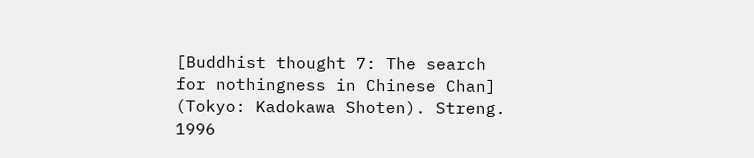[Buddhist thought 7: The search for nothingness in Chinese Chan] (Tokyo: Kadokawa Shoten). Streng. 1996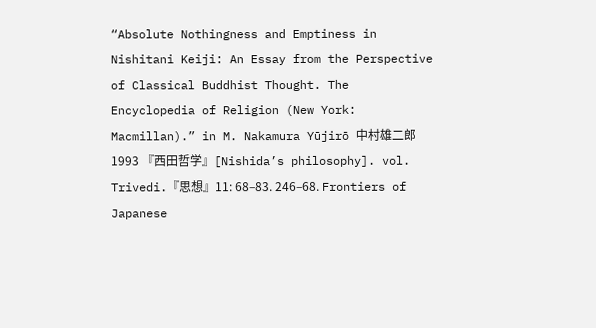“Absolute Nothingness and Emptiness in Nishitani Keiji: An Essay from the Perspective of Classical Buddhist Thought. The Encyclopedia of Religion (New York: Macmillan).” in M. Nakamura Yūjirō 中村雄二郎 1993 『西田哲学』[Nishida’s philosophy]. vol. Trivedi.『思想』11: 68–83. 246–68. Frontiers of Japanese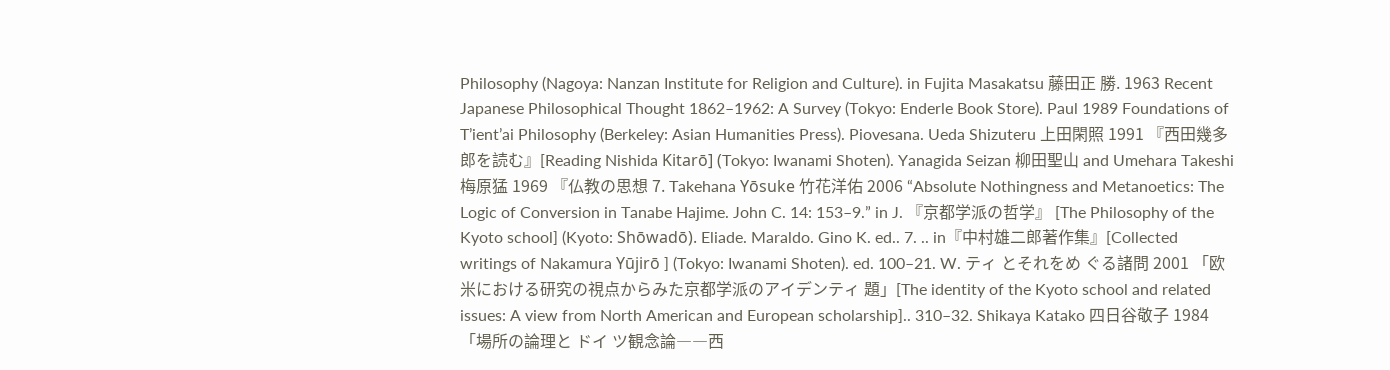Philosophy (Nagoya: Nanzan Institute for Religion and Culture). in Fujita Masakatsu 藤田正 勝. 1963 Recent Japanese Philosophical Thought 1862–1962: A Survey (Tokyo: Enderle Book Store). Paul 1989 Foundations of T’ient’ai Philosophy (Berkeley: Asian Humanities Press). Piovesana. Ueda Shizuteru 上田閑照 1991 『西田幾多郎を読む』[Reading Nishida Kitarō] (Tokyo: Iwanami Shoten). Yanagida Seizan 柳田聖山 and Umehara Takeshi 梅原猛 1969 『仏教の思想 7. Takehana Yōsuke 竹花洋佑 2006 “Absolute Nothingness and Metanoetics: The Logic of Conversion in Tanabe Hajime. John C. 14: 153–9.” in J. 『京都学派の哲学』 [The Philosophy of the Kyoto school] (Kyoto: Shōwadō). Eliade. Maraldo. Gino K. ed.. 7. .. in『中村雄二郎著作集』[Collected writings of Nakamura Yūjirō ] (Tokyo: Iwanami Shoten). ed. 100–21. W. ティ とそれをめ ぐる諸問 2001 「欧米における研究の視点からみた京都学派のアイデンティ 題」[The identity of the Kyoto school and related issues: A view from North American and European scholarship].. 310–32. Shikaya Katako 四日谷敬子 1984 「場所の論理と ドイ ツ観念論――西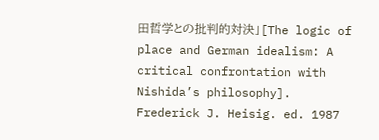田哲学との批判的対決」[The logic of place and German idealism: A critical confrontation with Nishida’s philosophy]. Frederick J. Heisig. ed. 1987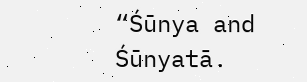“Śūnya and Śūnyatā.